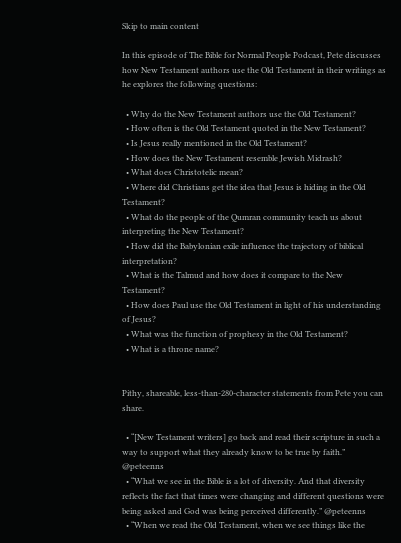Skip to main content

In this episode of The Bible for Normal People Podcast, Pete discusses how New Testament authors use the Old Testament in their writings as he explores the following questions:

  • Why do the New Testament authors use the Old Testament?
  • How often is the Old Testament quoted in the New Testament?
  • Is Jesus really mentioned in the Old Testament?
  • How does the New Testament resemble Jewish Midrash?
  • What does Christotelic mean?
  • Where did Christians get the idea that Jesus is hiding in the Old Testament?
  • What do the people of the Qumran community teach us about interpreting the New Testament?
  • How did the Babylonian exile influence the trajectory of biblical interpretation?
  • What is the Talmud and how does it compare to the New Testament?
  • How does Paul use the Old Testament in light of his understanding of Jesus?
  • What was the function of prophesy in the Old Testament?
  • What is a throne name?


Pithy, shareable, less-than-280-character statements from Pete you can share.

  • “[New Testament writers] go back and read their scripture in such a way to support what they already know to be true by faith.” @peteenns
  • “What we see in the Bible is a lot of diversity. And that diversity reflects the fact that times were changing and different questions were being asked and God was being perceived differently.” @peteenns
  • “When we read the Old Testament, when we see things like the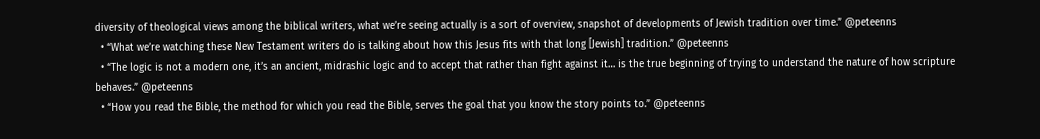diversity of theological views among the biblical writers, what we’re seeing actually is a sort of overview, snapshot of developments of Jewish tradition over time.” @peteenns
  • “What we’re watching these New Testament writers do is talking about how this Jesus fits with that long [Jewish] tradition.” @peteenns
  • “The logic is not a modern one, it’s an ancient, midrashic logic and to accept that rather than fight against it… is the true beginning of trying to understand the nature of how scripture behaves.” @peteenns
  • “How you read the Bible, the method for which you read the Bible, serves the goal that you know the story points to.” @peteenns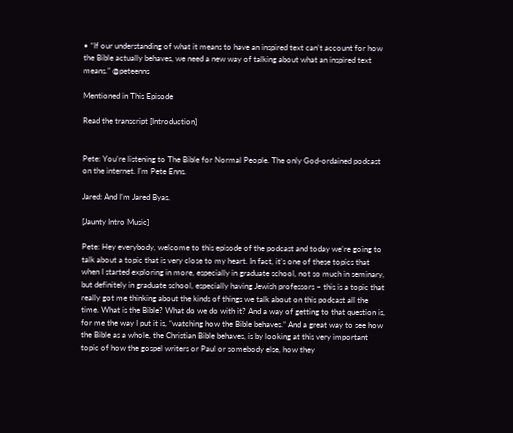• “If our understanding of what it means to have an inspired text can’t account for how the Bible actually behaves, we need a new way of talking about what an inspired text means.” @peteenns

Mentioned in This Episode

Read the transcript [Introduction]


Pete: You’re listening to The Bible for Normal People. The only God-ordained podcast on the internet. I’m Pete Enns.

Jared: And I’m Jared Byas.

[Jaunty Intro Music]

Pete: Hey everybody, welcome to this episode of the podcast and today we’re going to talk about a topic that is very close to my heart. In fact, it’s one of these topics that when I started exploring in more, especially in graduate school, not so much in seminary, but definitely in graduate school, especially having Jewish professors – this is a topic that really got me thinking about the kinds of things we talk about on this podcast all the time. What is the Bible? What do we do with it? And a way of getting to that question is, for me the way I put it is, “watching how the Bible behaves.” And a great way to see how the Bible as a whole, the Christian Bible behaves, is by looking at this very important topic of how the gospel writers or Paul or somebody else, how they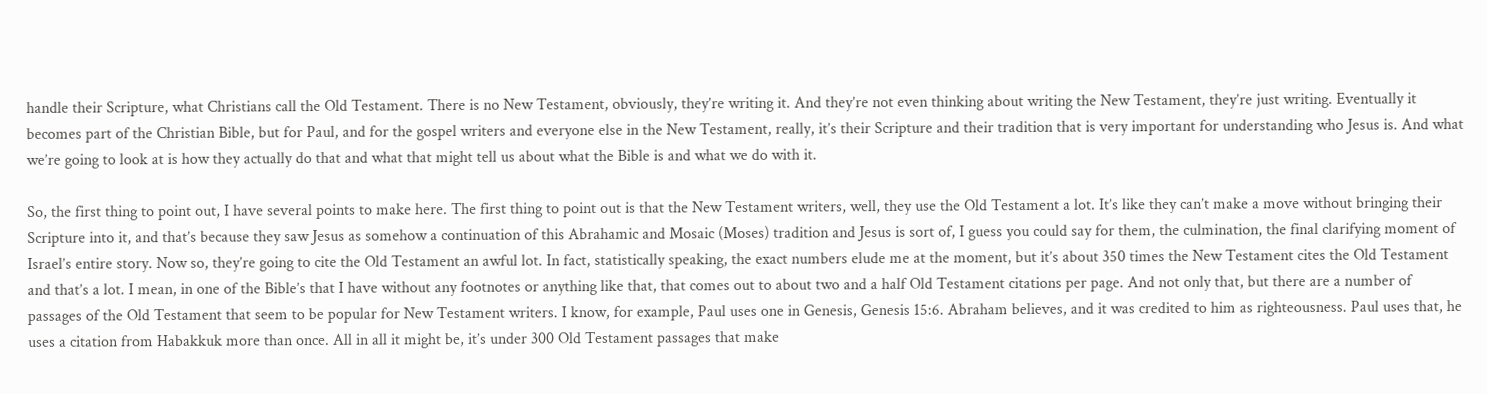handle their Scripture, what Christians call the Old Testament. There is no New Testament, obviously, they’re writing it. And they’re not even thinking about writing the New Testament, they’re just writing. Eventually it becomes part of the Christian Bible, but for Paul, and for the gospel writers and everyone else in the New Testament, really, it’s their Scripture and their tradition that is very important for understanding who Jesus is. And what we’re going to look at is how they actually do that and what that might tell us about what the Bible is and what we do with it.

So, the first thing to point out, I have several points to make here. The first thing to point out is that the New Testament writers, well, they use the Old Testament a lot. It’s like they can’t make a move without bringing their Scripture into it, and that’s because they saw Jesus as somehow a continuation of this Abrahamic and Mosaic (Moses) tradition and Jesus is sort of, I guess you could say for them, the culmination, the final clarifying moment of Israel’s entire story. Now so, they’re going to cite the Old Testament an awful lot. In fact, statistically speaking, the exact numbers elude me at the moment, but it’s about 350 times the New Testament cites the Old Testament and that’s a lot. I mean, in one of the Bible’s that I have without any footnotes or anything like that, that comes out to about two and a half Old Testament citations per page. And not only that, but there are a number of passages of the Old Testament that seem to be popular for New Testament writers. I know, for example, Paul uses one in Genesis, Genesis 15:6. Abraham believes, and it was credited to him as righteousness. Paul uses that, he uses a citation from Habakkuk more than once. All in all it might be, it’s under 300 Old Testament passages that make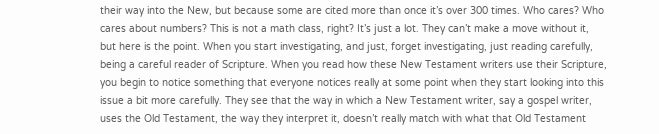their way into the New, but because some are cited more than once it’s over 300 times. Who cares? Who cares about numbers? This is not a math class, right? It’s just a lot. They can’t make a move without it, but here is the point. When you start investigating, and just, forget investigating, just reading carefully, being a careful reader of Scripture. When you read how these New Testament writers use their Scripture, you begin to notice something that everyone notices really at some point when they start looking into this issue a bit more carefully. They see that the way in which a New Testament writer, say a gospel writer, uses the Old Testament, the way they interpret it, doesn’t really match with what that Old Testament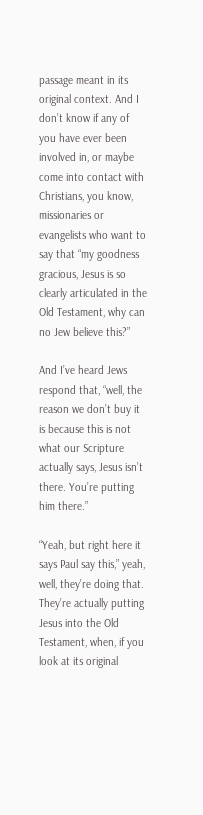passage meant in its original context. And I don’t know if any of you have ever been involved in, or maybe come into contact with Christians, you know, missionaries or evangelists who want to say that “my goodness gracious, Jesus is so clearly articulated in the Old Testament, why can no Jew believe this?”

And I’ve heard Jews respond that, “well, the reason we don’t buy it is because this is not what our Scripture actually says, Jesus isn’t there. You’re putting him there.”

“Yeah, but right here it says Paul say this,” yeah, well, they’re doing that. They’re actually putting Jesus into the Old Testament, when, if you look at its original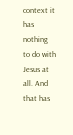context it has nothing to do with Jesus at all. And that has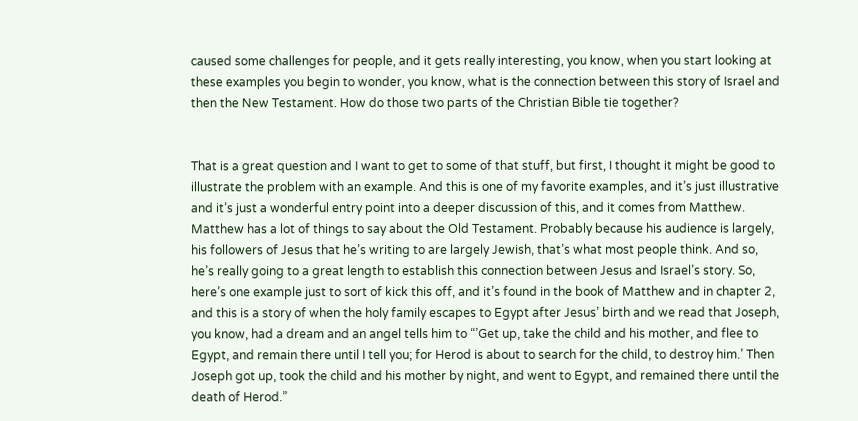caused some challenges for people, and it gets really interesting, you know, when you start looking at these examples you begin to wonder, you know, what is the connection between this story of Israel and then the New Testament. How do those two parts of the Christian Bible tie together?


That is a great question and I want to get to some of that stuff, but first, I thought it might be good to illustrate the problem with an example. And this is one of my favorite examples, and it’s just illustrative and it’s just a wonderful entry point into a deeper discussion of this, and it comes from Matthew. Matthew has a lot of things to say about the Old Testament. Probably because his audience is largely, his followers of Jesus that he’s writing to are largely Jewish, that’s what most people think. And so, he’s really going to a great length to establish this connection between Jesus and Israel’s story. So, here’s one example just to sort of kick this off, and it’s found in the book of Matthew and in chapter 2, and this is a story of when the holy family escapes to Egypt after Jesus’ birth and we read that Joseph, you know, had a dream and an angel tells him to “’Get up, take the child and his mother, and flee to Egypt, and remain there until I tell you; for Herod is about to search for the child, to destroy him.’ Then Joseph got up, took the child and his mother by night, and went to Egypt, and remained there until the death of Herod.”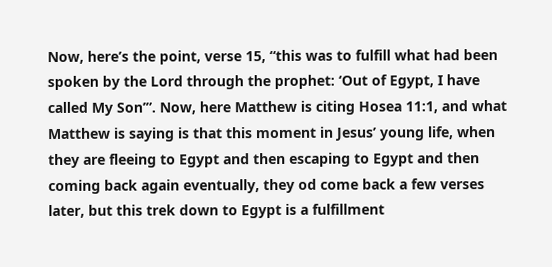Now, here’s the point, verse 15, “this was to fulfill what had been spoken by the Lord through the prophet: ‘Out of Egypt, I have called My Son’”. Now, here Matthew is citing Hosea 11:1, and what Matthew is saying is that this moment in Jesus’ young life, when they are fleeing to Egypt and then escaping to Egypt and then coming back again eventually, they od come back a few verses later, but this trek down to Egypt is a fulfillment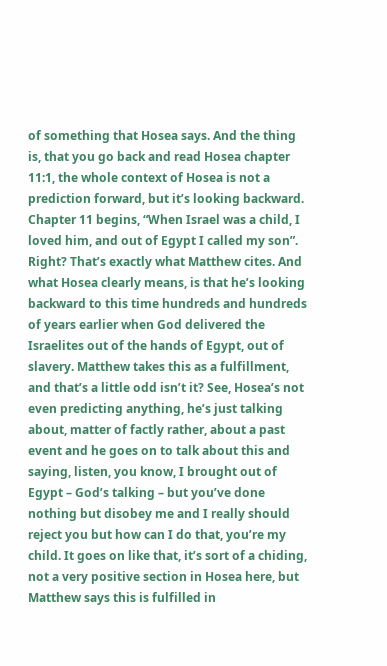of something that Hosea says. And the thing is, that you go back and read Hosea chapter 11:1, the whole context of Hosea is not a prediction forward, but it’s looking backward. Chapter 11 begins, “When Israel was a child, I loved him, and out of Egypt I called my son”. Right? That’s exactly what Matthew cites. And what Hosea clearly means, is that he’s looking backward to this time hundreds and hundreds of years earlier when God delivered the Israelites out of the hands of Egypt, out of slavery. Matthew takes this as a fulfillment, and that’s a little odd isn’t it? See, Hosea’s not even predicting anything, he’s just talking about, matter of factly rather, about a past event and he goes on to talk about this and saying, listen, you know, I brought out of Egypt – God’s talking – but you’ve done nothing but disobey me and I really should reject you but how can I do that, you’re my child. It goes on like that, it’s sort of a chiding, not a very positive section in Hosea here, but Matthew says this is fulfilled in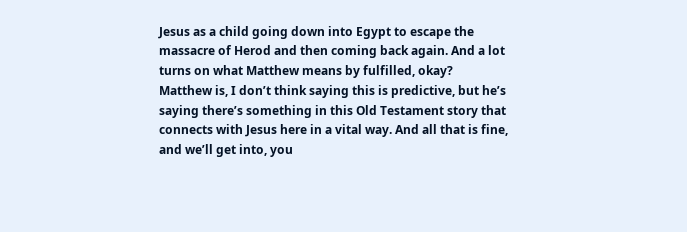Jesus as a child going down into Egypt to escape the massacre of Herod and then coming back again. And a lot turns on what Matthew means by fulfilled, okay? Matthew is, I don’t think saying this is predictive, but he’s saying there’s something in this Old Testament story that connects with Jesus here in a vital way. And all that is fine, and we’ll get into, you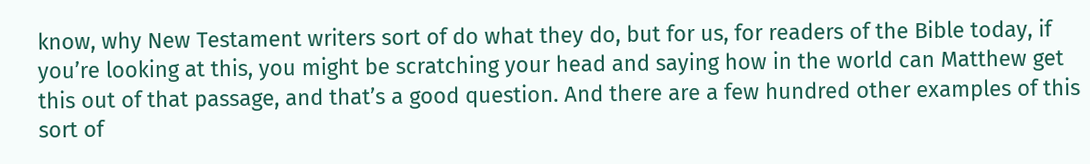know, why New Testament writers sort of do what they do, but for us, for readers of the Bible today, if you’re looking at this, you might be scratching your head and saying how in the world can Matthew get this out of that passage, and that’s a good question. And there are a few hundred other examples of this sort of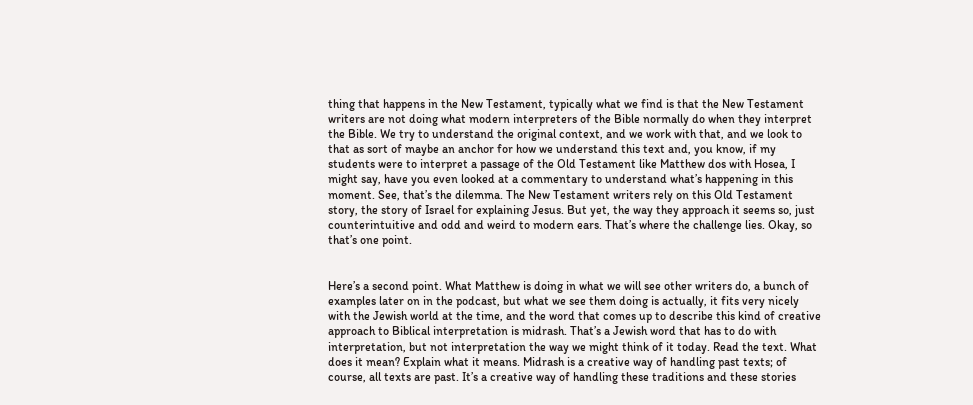thing that happens in the New Testament, typically what we find is that the New Testament writers are not doing what modern interpreters of the Bible normally do when they interpret the Bible. We try to understand the original context, and we work with that, and we look to that as sort of maybe an anchor for how we understand this text and, you know, if my students were to interpret a passage of the Old Testament like Matthew dos with Hosea, I might say, have you even looked at a commentary to understand what’s happening in this moment. See, that’s the dilemma. The New Testament writers rely on this Old Testament story, the story of Israel for explaining Jesus. But yet, the way they approach it seems so, just counterintuitive and odd and weird to modern ears. That’s where the challenge lies. Okay, so that’s one point.


Here’s a second point. What Matthew is doing in what we will see other writers do, a bunch of examples later on in the podcast, but what we see them doing is actually, it fits very nicely with the Jewish world at the time, and the word that comes up to describe this kind of creative approach to Biblical interpretation is midrash. That’s a Jewish word that has to do with interpretation, but not interpretation the way we might think of it today. Read the text. What does it mean? Explain what it means. Midrash is a creative way of handling past texts; of course, all texts are past. It’s a creative way of handling these traditions and these stories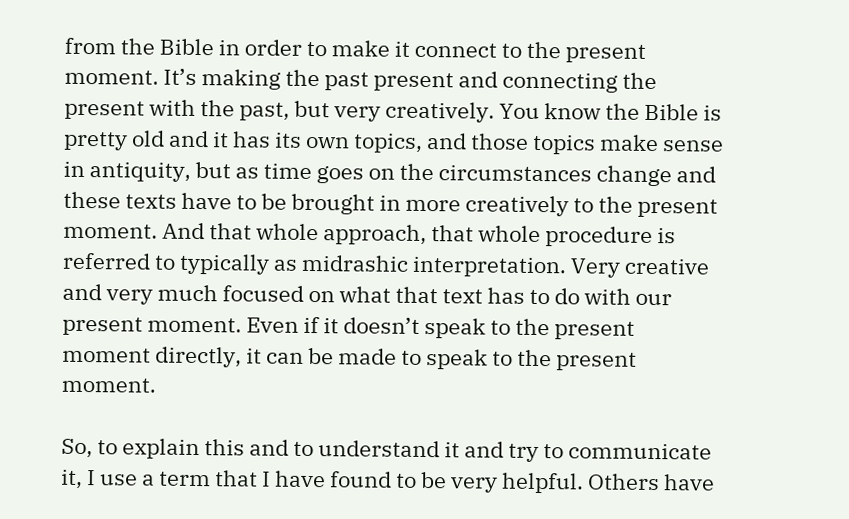from the Bible in order to make it connect to the present moment. It’s making the past present and connecting the present with the past, but very creatively. You know the Bible is pretty old and it has its own topics, and those topics make sense in antiquity, but as time goes on the circumstances change and these texts have to be brought in more creatively to the present moment. And that whole approach, that whole procedure is referred to typically as midrashic interpretation. Very creative and very much focused on what that text has to do with our present moment. Even if it doesn’t speak to the present moment directly, it can be made to speak to the present moment.

So, to explain this and to understand it and try to communicate it, I use a term that I have found to be very helpful. Others have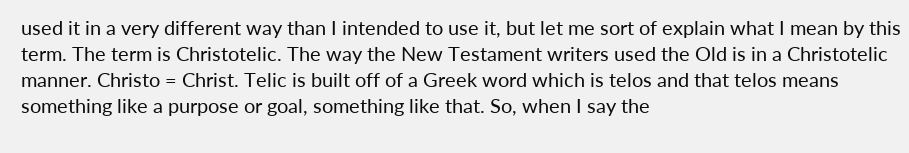used it in a very different way than I intended to use it, but let me sort of explain what I mean by this term. The term is Christotelic. The way the New Testament writers used the Old is in a Christotelic manner. Christo = Christ. Telic is built off of a Greek word which is telos and that telos means something like a purpose or goal, something like that. So, when I say the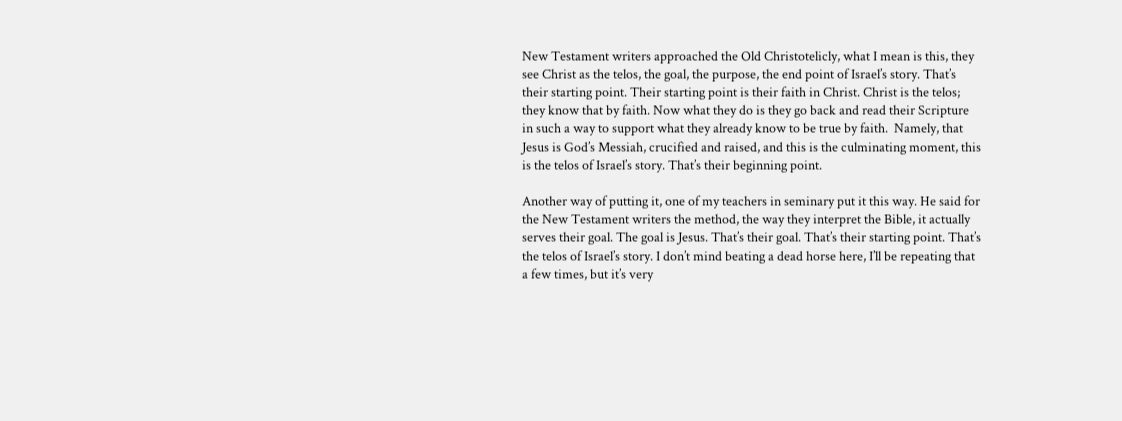New Testament writers approached the Old Christotelicly, what I mean is this, they see Christ as the telos, the goal, the purpose, the end point of Israel’s story. That’s their starting point. Their starting point is their faith in Christ. Christ is the telos; they know that by faith. Now what they do is they go back and read their Scripture in such a way to support what they already know to be true by faith.  Namely, that Jesus is God’s Messiah, crucified and raised, and this is the culminating moment, this is the telos of Israel’s story. That’s their beginning point.

Another way of putting it, one of my teachers in seminary put it this way. He said for the New Testament writers the method, the way they interpret the Bible, it actually serves their goal. The goal is Jesus. That’s their goal. That’s their starting point. That’s the telos of Israel’s story. I don’t mind beating a dead horse here, I’ll be repeating that a few times, but it’s very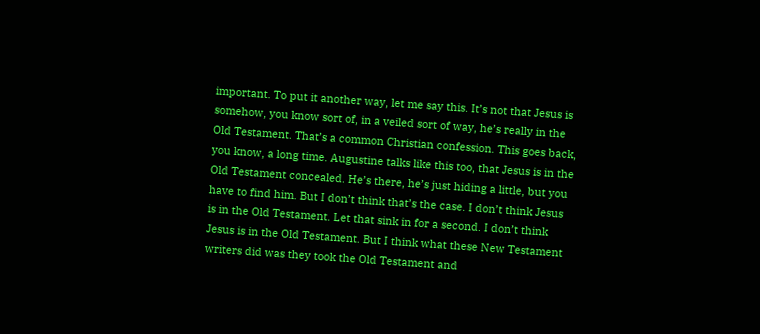important. To put it another way, let me say this. It’s not that Jesus is somehow, you know sort of, in a veiled sort of way, he’s really in the Old Testament. That’s a common Christian confession. This goes back, you know, a long time. Augustine talks like this too, that Jesus is in the Old Testament concealed. He’s there, he’s just hiding a little, but you have to find him. But I don’t think that’s the case. I don’t think Jesus is in the Old Testament. Let that sink in for a second. I don’t think Jesus is in the Old Testament. But I think what these New Testament writers did was they took the Old Testament and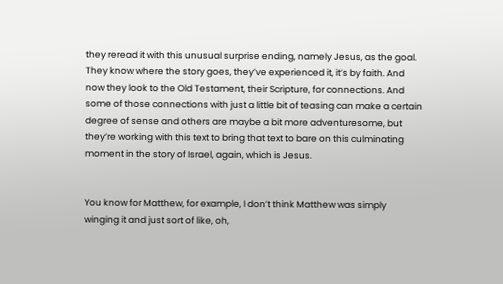they reread it with this unusual surprise ending, namely Jesus, as the goal. They know where the story goes, they’ve experienced it, it’s by faith. And now they look to the Old Testament, their Scripture, for connections. And some of those connections with just a little bit of teasing can make a certain degree of sense and others are maybe a bit more adventuresome, but they’re working with this text to bring that text to bare on this culminating moment in the story of Israel, again, which is Jesus.


You know for Matthew, for example, I don’t think Matthew was simply winging it and just sort of like, oh,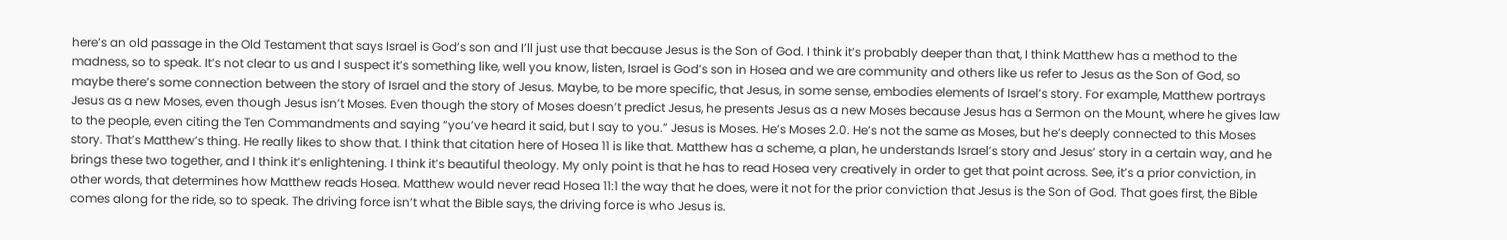here’s an old passage in the Old Testament that says Israel is God’s son and I’ll just use that because Jesus is the Son of God. I think it’s probably deeper than that, I think Matthew has a method to the madness, so to speak. It’s not clear to us and I suspect it’s something like, well you know, listen, Israel is God’s son in Hosea and we are community and others like us refer to Jesus as the Son of God, so maybe there’s some connection between the story of Israel and the story of Jesus. Maybe, to be more specific, that Jesus, in some sense, embodies elements of Israel’s story. For example, Matthew portrays Jesus as a new Moses, even though Jesus isn’t Moses. Even though the story of Moses doesn’t predict Jesus, he presents Jesus as a new Moses because Jesus has a Sermon on the Mount, where he gives law to the people, even citing the Ten Commandments and saying “you’ve heard it said, but I say to you.” Jesus is Moses. He’s Moses 2.0. He’s not the same as Moses, but he’s deeply connected to this Moses story. That’s Matthew’s thing. He really likes to show that. I think that citation here of Hosea 11 is like that. Matthew has a scheme, a plan, he understands Israel’s story and Jesus’ story in a certain way, and he brings these two together, and I think it’s enlightening. I think it’s beautiful theology. My only point is that he has to read Hosea very creatively in order to get that point across. See, it’s a prior conviction, in other words, that determines how Matthew reads Hosea. Matthew would never read Hosea 11:1 the way that he does, were it not for the prior conviction that Jesus is the Son of God. That goes first, the Bible comes along for the ride, so to speak. The driving force isn’t what the Bible says, the driving force is who Jesus is.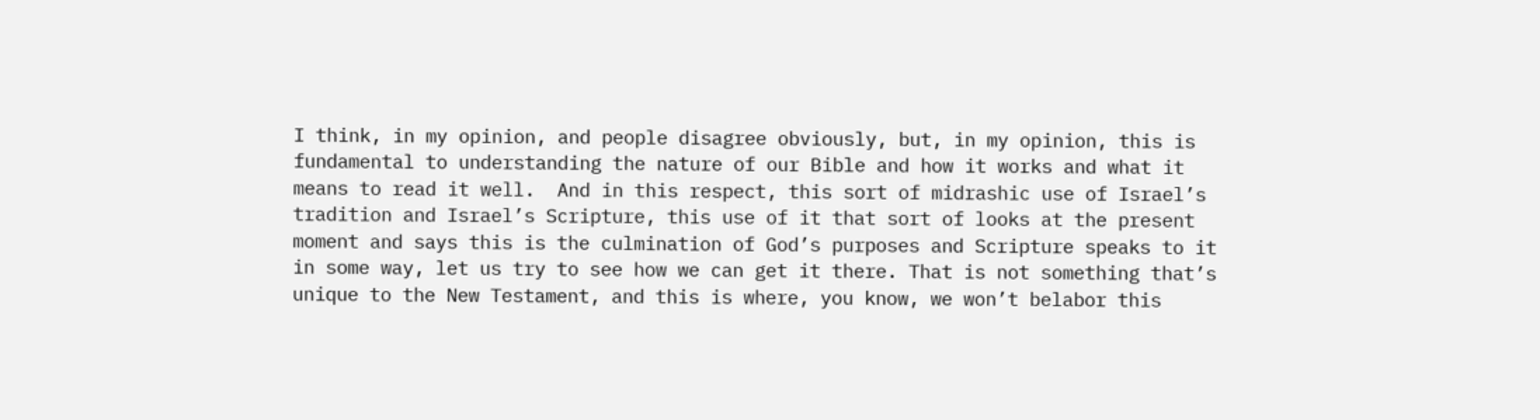I think, in my opinion, and people disagree obviously, but, in my opinion, this is fundamental to understanding the nature of our Bible and how it works and what it means to read it well.  And in this respect, this sort of midrashic use of Israel’s tradition and Israel’s Scripture, this use of it that sort of looks at the present moment and says this is the culmination of God’s purposes and Scripture speaks to it in some way, let us try to see how we can get it there. That is not something that’s unique to the New Testament, and this is where, you know, we won’t belabor this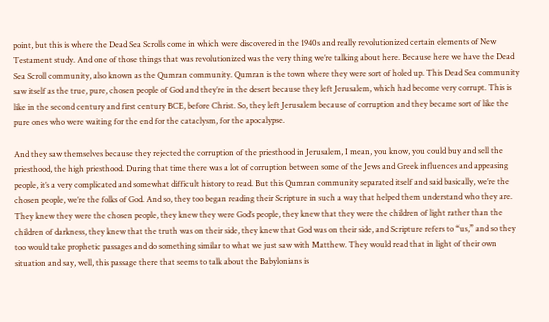point, but this is where the Dead Sea Scrolls come in which were discovered in the 1940s and really revolutionized certain elements of New Testament study. And one of those things that was revolutionized was the very thing we’re talking about here. Because here we have the Dead Sea Scroll community, also known as the Qumran community. Qumran is the town where they were sort of holed up. This Dead Sea community saw itself as the true, pure, chosen people of God and they’re in the desert because they left Jerusalem, which had become very corrupt. This is like in the second century and first century BCE, before Christ. So, they left Jerusalem because of corruption and they became sort of like the pure ones who were waiting for the end for the cataclysm, for the apocalypse.

And they saw themselves because they rejected the corruption of the priesthood in Jerusalem, I mean, you know, you could buy and sell the priesthood, the high priesthood. During that time there was a lot of corruption between some of the Jews and Greek influences and appeasing people, it’s a very complicated and somewhat difficult history to read. But this Qumran community separated itself and said basically, we’re the chosen people, we’re the folks of God. And so, they too began reading their Scripture in such a way that helped them understand who they are. They knew they were the chosen people, they knew they were God’s people, they knew that they were the children of light rather than the children of darkness, they knew that the truth was on their side, they knew that God was on their side, and Scripture refers to “us,” and so they too would take prophetic passages and do something similar to what we just saw with Matthew. They would read that in light of their own situation and say, well, this passage there that seems to talk about the Babylonians is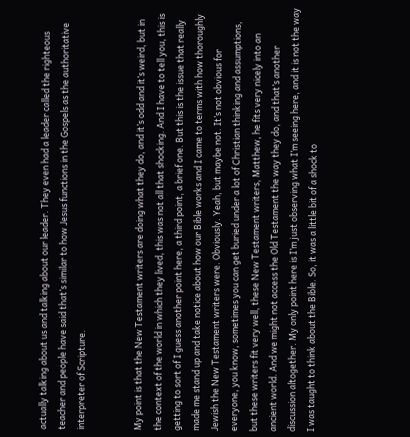actually talking about us and talking about our leader. They even had a leader called the righteous teacher and people have said that’s similar to how Jesus functions in the Gospels as the authoritative interpreter of Scripture.


My point is that the New Testament writers are doing what they do, and it’s odd and it’s weird, but in the context of the world in which they lived, this was not all that shocking. And I have to tell you, this is getting to sort of I guess another point here, a third point, a brief one. But this is the issue that really made me stand up and take notice about how our Bible works and I came to terms with how thoroughly Jewish the New Testament writers were. Obviously. Yeah, but maybe not. It’s not obvious for everyone, you know, sometimes you can get buried under a lot of Christian thinking and assumptions, but these writers fit very well, these New Testament writers, Matthew, he fits very nicely into an ancient world. And we might not access the Old Testament the way they do, and that’s another discussion altogether. My only point here is I’m just observing what I’m seeing here, and it is not the way I was taught to think about the Bible. So, it was a little bit of a shock to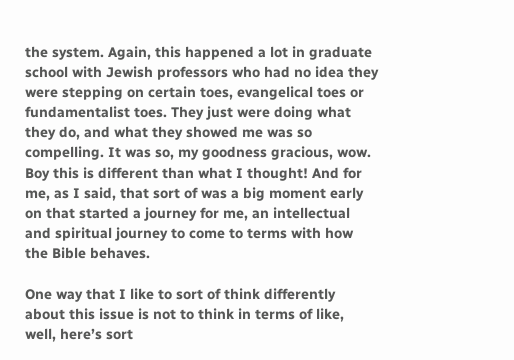the system. Again, this happened a lot in graduate school with Jewish professors who had no idea they were stepping on certain toes, evangelical toes or fundamentalist toes. They just were doing what they do, and what they showed me was so compelling. It was so, my goodness gracious, wow. Boy this is different than what I thought! And for me, as I said, that sort of was a big moment early on that started a journey for me, an intellectual and spiritual journey to come to terms with how the Bible behaves.

One way that I like to sort of think differently about this issue is not to think in terms of like, well, here’s sort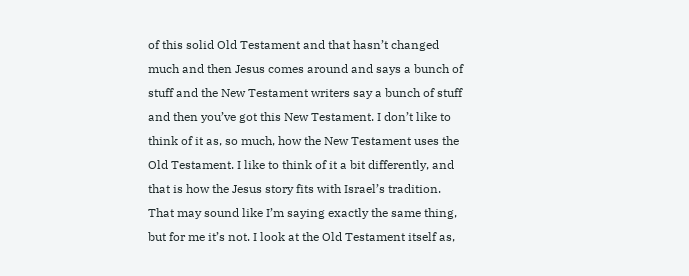of this solid Old Testament and that hasn’t changed much and then Jesus comes around and says a bunch of stuff and the New Testament writers say a bunch of stuff and then you’ve got this New Testament. I don’t like to think of it as, so much, how the New Testament uses the Old Testament. I like to think of it a bit differently, and that is how the Jesus story fits with Israel’s tradition. That may sound like I’m saying exactly the same thing, but for me it’s not. I look at the Old Testament itself as,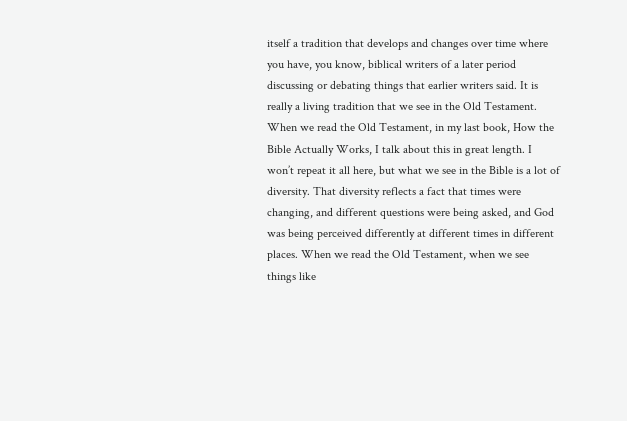itself a tradition that develops and changes over time where you have, you know, biblical writers of a later period discussing or debating things that earlier writers said. It is really a living tradition that we see in the Old Testament. When we read the Old Testament, in my last book, How the Bible Actually Works, I talk about this in great length. I won’t repeat it all here, but what we see in the Bible is a lot of diversity. That diversity reflects a fact that times were changing, and different questions were being asked, and God was being perceived differently at different times in different places. When we read the Old Testament, when we see things like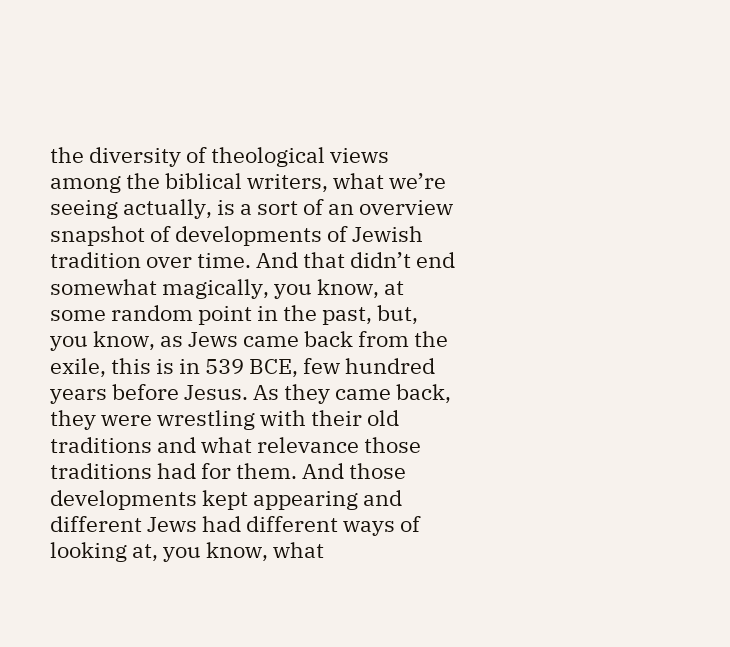the diversity of theological views among the biblical writers, what we’re seeing actually, is a sort of an overview snapshot of developments of Jewish tradition over time. And that didn’t end somewhat magically, you know, at some random point in the past, but, you know, as Jews came back from the exile, this is in 539 BCE, few hundred years before Jesus. As they came back, they were wrestling with their old traditions and what relevance those traditions had for them. And those developments kept appearing and different Jews had different ways of looking at, you know, what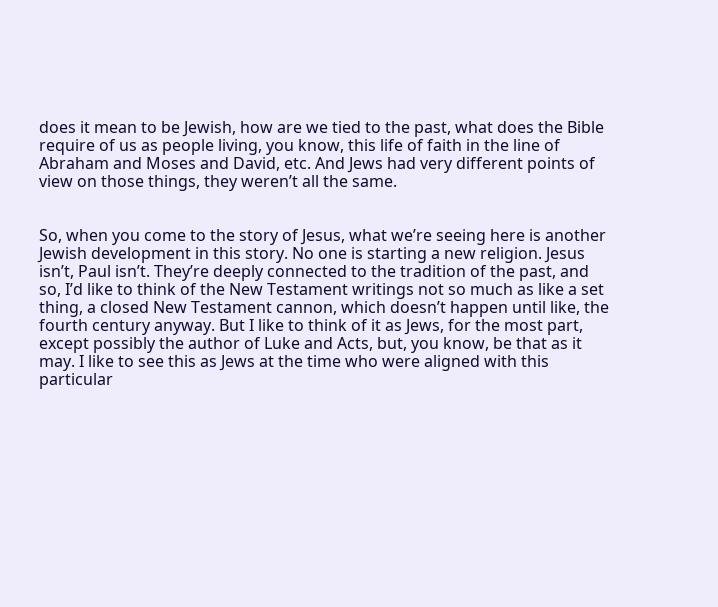does it mean to be Jewish, how are we tied to the past, what does the Bible require of us as people living, you know, this life of faith in the line of Abraham and Moses and David, etc. And Jews had very different points of view on those things, they weren’t all the same.


So, when you come to the story of Jesus, what we’re seeing here is another Jewish development in this story. No one is starting a new religion. Jesus isn’t, Paul isn’t. They’re deeply connected to the tradition of the past, and so, I’d like to think of the New Testament writings not so much as like a set thing, a closed New Testament cannon, which doesn’t happen until like, the fourth century anyway. But I like to think of it as Jews, for the most part, except possibly the author of Luke and Acts, but, you know, be that as it may. I like to see this as Jews at the time who were aligned with this particular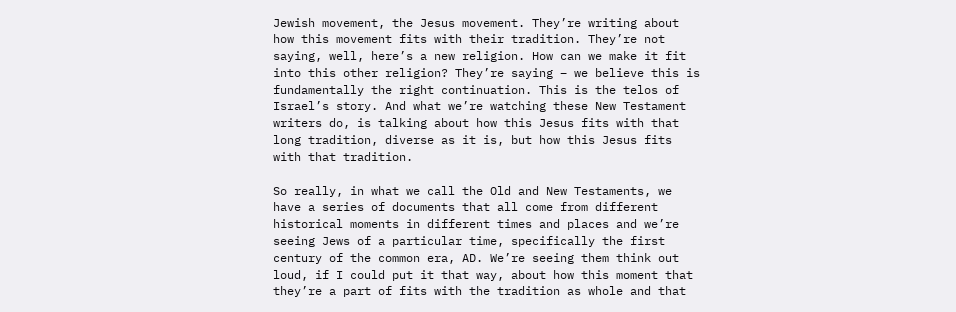Jewish movement, the Jesus movement. They’re writing about how this movement fits with their tradition. They’re not saying, well, here’s a new religion. How can we make it fit into this other religion? They’re saying – we believe this is fundamentally the right continuation. This is the telos of Israel’s story. And what we’re watching these New Testament writers do, is talking about how this Jesus fits with that long tradition, diverse as it is, but how this Jesus fits with that tradition.

So really, in what we call the Old and New Testaments, we have a series of documents that all come from different historical moments in different times and places and we’re seeing Jews of a particular time, specifically the first century of the common era, AD. We’re seeing them think out loud, if I could put it that way, about how this moment that they’re a part of fits with the tradition as whole and that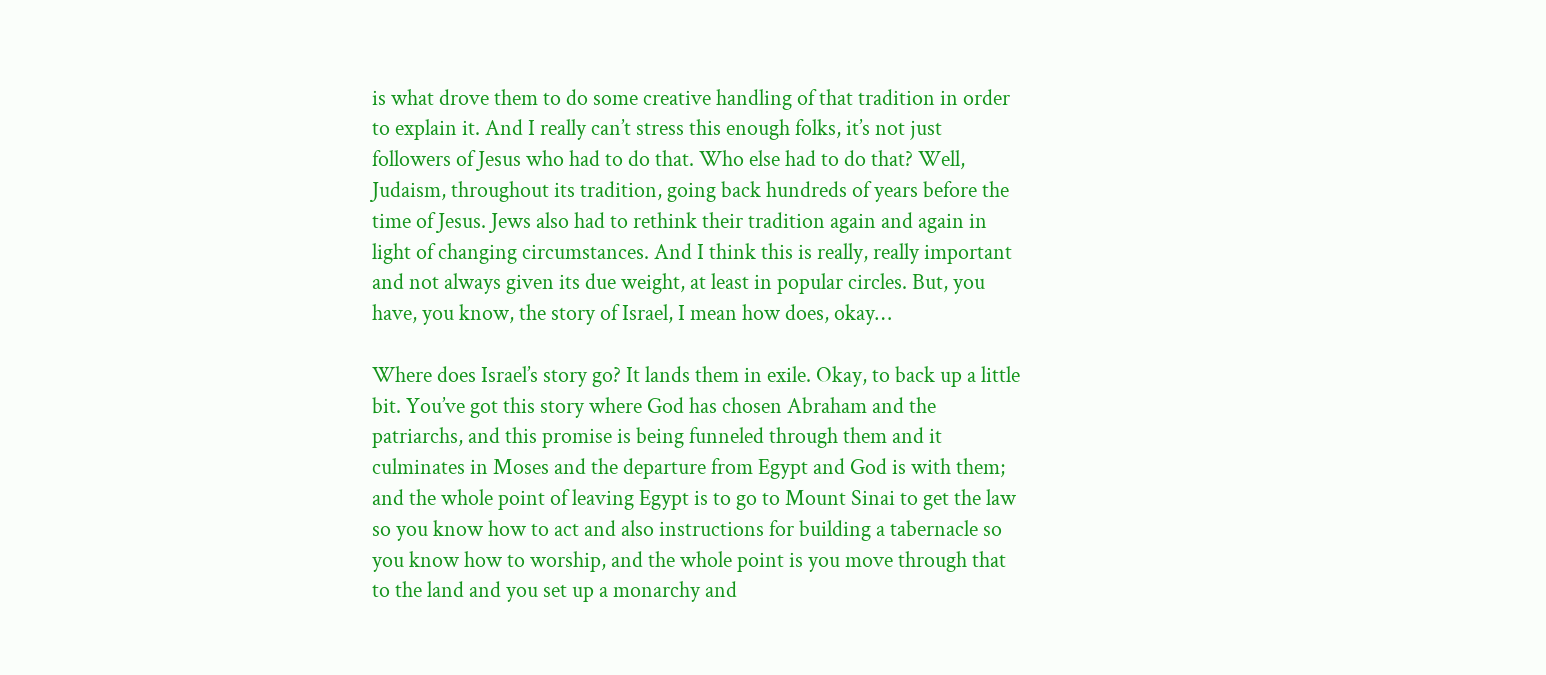is what drove them to do some creative handling of that tradition in order to explain it. And I really can’t stress this enough folks, it’s not just followers of Jesus who had to do that. Who else had to do that? Well, Judaism, throughout its tradition, going back hundreds of years before the time of Jesus. Jews also had to rethink their tradition again and again in light of changing circumstances. And I think this is really, really important and not always given its due weight, at least in popular circles. But, you have, you know, the story of Israel, I mean how does, okay…

Where does Israel’s story go? It lands them in exile. Okay, to back up a little bit. You’ve got this story where God has chosen Abraham and the patriarchs, and this promise is being funneled through them and it culminates in Moses and the departure from Egypt and God is with them; and the whole point of leaving Egypt is to go to Mount Sinai to get the law so you know how to act and also instructions for building a tabernacle so you know how to worship, and the whole point is you move through that to the land and you set up a monarchy and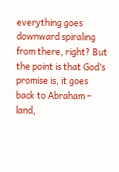everything goes downward spiraling from there, right? But the point is that God’s promise is, it goes back to Abraham – land,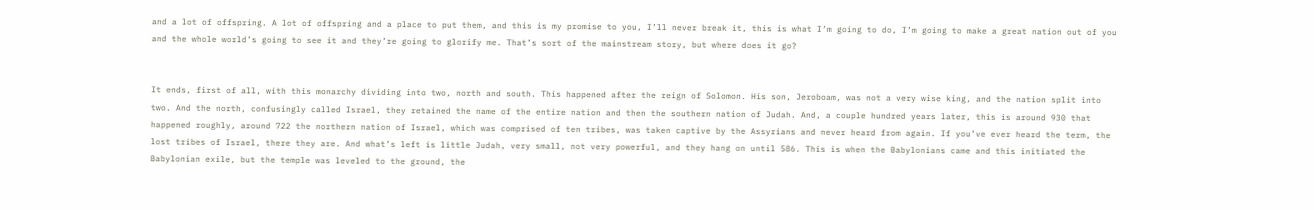and a lot of offspring. A lot of offspring and a place to put them, and this is my promise to you, I’ll never break it, this is what I’m going to do, I’m going to make a great nation out of you and the whole world’s going to see it and they’re going to glorify me. That’s sort of the mainstream story, but where does it go?


It ends, first of all, with this monarchy dividing into two, north and south. This happened after the reign of Solomon. His son, Jeroboam, was not a very wise king, and the nation split into two. And the north, confusingly called Israel, they retained the name of the entire nation and then the southern nation of Judah. And, a couple hundred years later, this is around 930 that happened roughly, around 722 the northern nation of Israel, which was comprised of ten tribes, was taken captive by the Assyrians and never heard from again. If you’ve ever heard the term, the lost tribes of Israel, there they are. And what’s left is little Judah, very small, not very powerful, and they hang on until 586. This is when the Babylonians came and this initiated the Babylonian exile, but the temple was leveled to the ground, the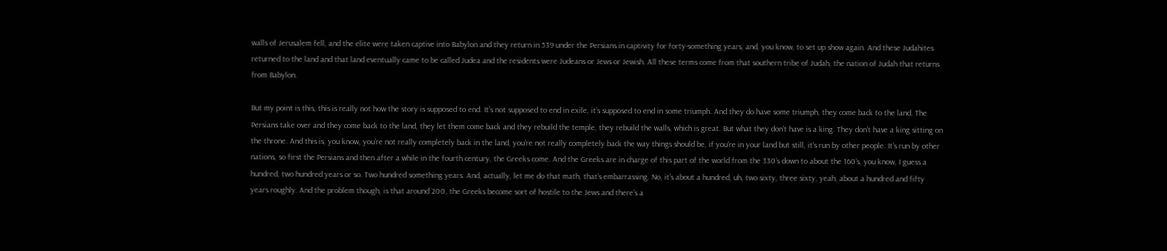walls of Jerusalem fell, and the elite were taken captive into Babylon and they return in 539 under the Persians in captivity for forty-something years, and, you know, to set up show again. And these Judahites returned to the land and that land eventually came to be called Judea and the residents were Judeans or Jews or Jewish. All these terms come from that southern tribe of Judah, the nation of Judah that returns from Babylon.

But my point is this, this is really not how the story is supposed to end. It’s not supposed to end in exile, it’s supposed to end in some triumph. And they do have some triumph, they come back to the land. The Persians take over and they come back to the land, they let them come back and they rebuild the temple, they rebuild the walls, which is great. But what they don’t have is a king. They don’t have a king sitting on the throne. And this is, you know, you’re not really completely back in the land, you’re not really completely back the way things should be, if you’re in your land but still, it’s run by other people. It’s run by other nations, so first the Persians and then after a while in the fourth century, the Greeks come. And the Greeks are in charge of this part of the world from the 330’s down to about the 160’s, you know, I guess a hundred, two hundred years or so. Two hundred something years. And, actually, let me do that math, that’s embarrassing. No, it’s about a hundred, uh, two sixty, three sixty, yeah, about a hundred and fifty years roughly. And the problem though, is that around 200, the Greeks become sort of hostile to the Jews and there’s a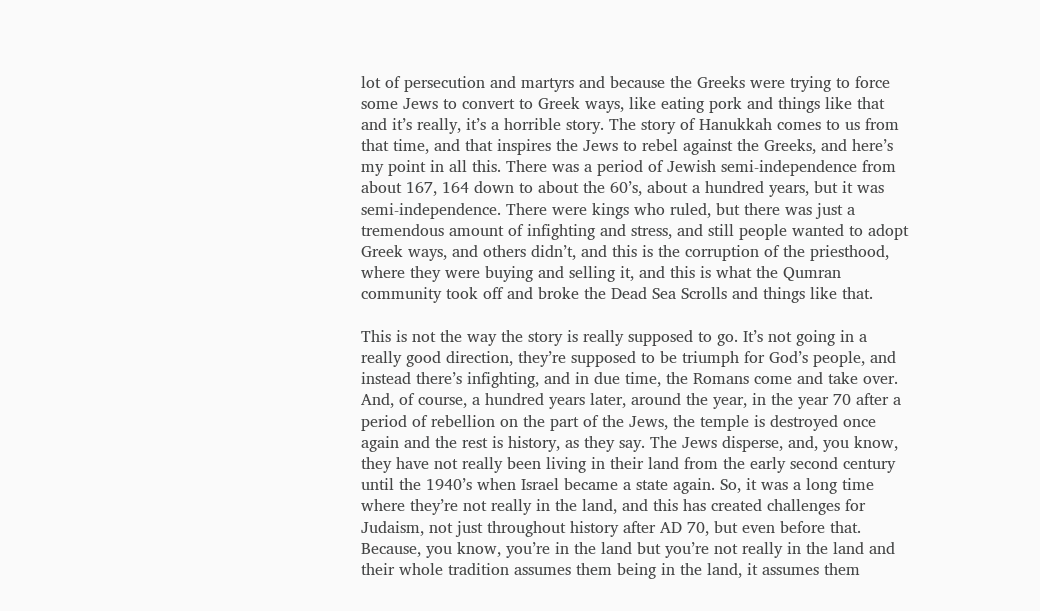lot of persecution and martyrs and because the Greeks were trying to force some Jews to convert to Greek ways, like eating pork and things like that and it’s really, it’s a horrible story. The story of Hanukkah comes to us from that time, and that inspires the Jews to rebel against the Greeks, and here’s my point in all this. There was a period of Jewish semi-independence from about 167, 164 down to about the 60’s, about a hundred years, but it was semi-independence. There were kings who ruled, but there was just a tremendous amount of infighting and stress, and still people wanted to adopt Greek ways, and others didn’t, and this is the corruption of the priesthood, where they were buying and selling it, and this is what the Qumran community took off and broke the Dead Sea Scrolls and things like that.

This is not the way the story is really supposed to go. It’s not going in a really good direction, they’re supposed to be triumph for God’s people, and instead there’s infighting, and in due time, the Romans come and take over. And, of course, a hundred years later, around the year, in the year 70 after a period of rebellion on the part of the Jews, the temple is destroyed once again and the rest is history, as they say. The Jews disperse, and, you know, they have not really been living in their land from the early second century until the 1940’s when Israel became a state again. So, it was a long time where they’re not really in the land, and this has created challenges for Judaism, not just throughout history after AD 70, but even before that. Because, you know, you’re in the land but you’re not really in the land and their whole tradition assumes them being in the land, it assumes them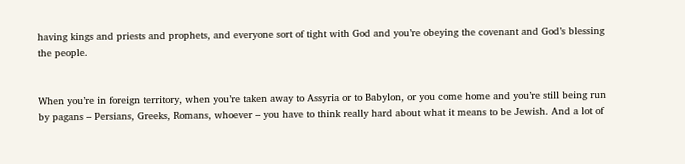having kings and priests and prophets, and everyone sort of tight with God and you’re obeying the covenant and God’s blessing the people.


When you’re in foreign territory, when you’re taken away to Assyria or to Babylon, or you come home and you’re still being run by pagans – Persians, Greeks, Romans, whoever – you have to think really hard about what it means to be Jewish. And a lot of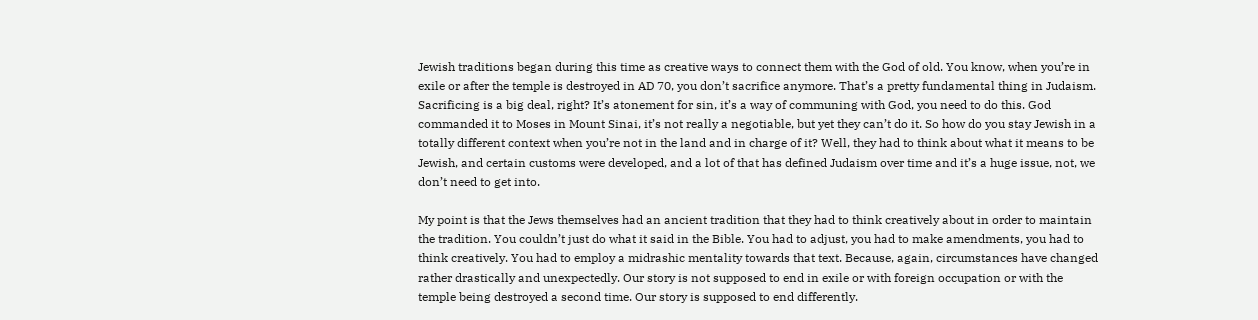Jewish traditions began during this time as creative ways to connect them with the God of old. You know, when you’re in exile or after the temple is destroyed in AD 70, you don’t sacrifice anymore. That’s a pretty fundamental thing in Judaism. Sacrificing is a big deal, right? It’s atonement for sin, it’s a way of communing with God, you need to do this. God commanded it to Moses in Mount Sinai, it’s not really a negotiable, but yet they can’t do it. So how do you stay Jewish in a totally different context when you’re not in the land and in charge of it? Well, they had to think about what it means to be Jewish, and certain customs were developed, and a lot of that has defined Judaism over time and it’s a huge issue, not, we don’t need to get into.

My point is that the Jews themselves had an ancient tradition that they had to think creatively about in order to maintain the tradition. You couldn’t just do what it said in the Bible. You had to adjust, you had to make amendments, you had to think creatively. You had to employ a midrashic mentality towards that text. Because, again, circumstances have changed rather drastically and unexpectedly. Our story is not supposed to end in exile or with foreign occupation or with the temple being destroyed a second time. Our story is supposed to end differently.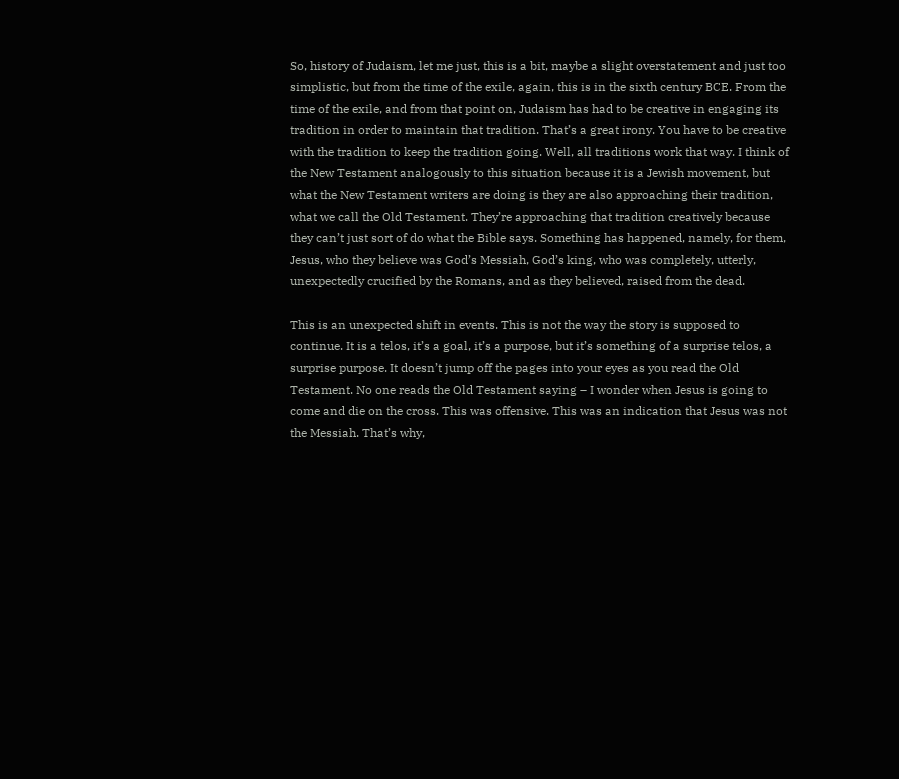So, history of Judaism, let me just, this is a bit, maybe a slight overstatement and just too simplistic, but from the time of the exile, again, this is in the sixth century BCE. From the time of the exile, and from that point on, Judaism has had to be creative in engaging its tradition in order to maintain that tradition. That’s a great irony. You have to be creative with the tradition to keep the tradition going. Well, all traditions work that way. I think of the New Testament analogously to this situation because it is a Jewish movement, but what the New Testament writers are doing is they are also approaching their tradition, what we call the Old Testament. They’re approaching that tradition creatively because they can’t just sort of do what the Bible says. Something has happened, namely, for them, Jesus, who they believe was God’s Messiah, God’s king, who was completely, utterly, unexpectedly crucified by the Romans, and as they believed, raised from the dead.

This is an unexpected shift in events. This is not the way the story is supposed to continue. It is a telos, it’s a goal, it’s a purpose, but it’s something of a surprise telos, a surprise purpose. It doesn’t jump off the pages into your eyes as you read the Old Testament. No one reads the Old Testament saying – I wonder when Jesus is going to come and die on the cross. This was offensive. This was an indication that Jesus was not the Messiah. That’s why,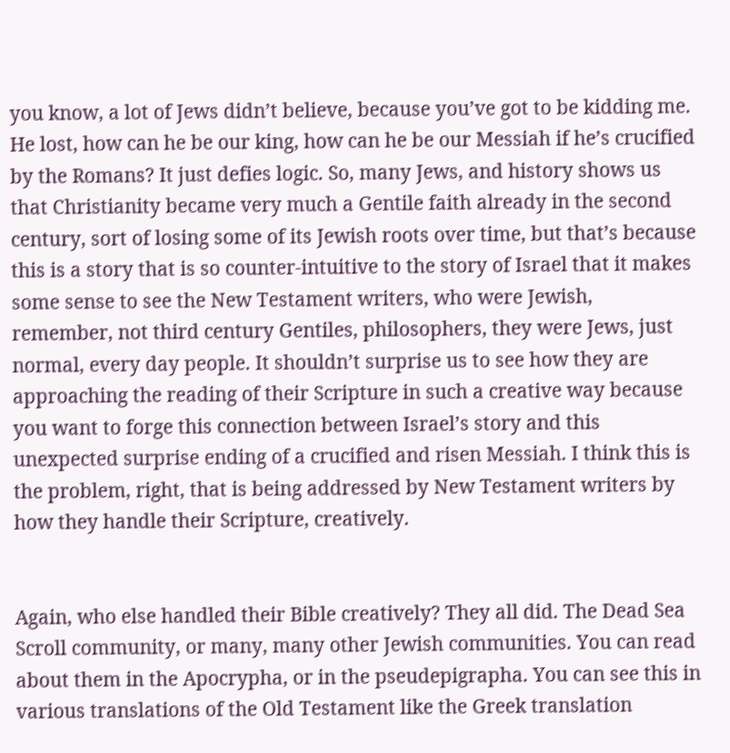you know, a lot of Jews didn’t believe, because you’ve got to be kidding me. He lost, how can he be our king, how can he be our Messiah if he’s crucified by the Romans? It just defies logic. So, many Jews, and history shows us that Christianity became very much a Gentile faith already in the second century, sort of losing some of its Jewish roots over time, but that’s because this is a story that is so counter-intuitive to the story of Israel that it makes some sense to see the New Testament writers, who were Jewish, remember, not third century Gentiles, philosophers, they were Jews, just normal, every day people. It shouldn’t surprise us to see how they are approaching the reading of their Scripture in such a creative way because you want to forge this connection between Israel’s story and this unexpected surprise ending of a crucified and risen Messiah. I think this is the problem, right, that is being addressed by New Testament writers by how they handle their Scripture, creatively.


Again, who else handled their Bible creatively? They all did. The Dead Sea Scroll community, or many, many other Jewish communities. You can read about them in the Apocrypha, or in the pseudepigrapha. You can see this in various translations of the Old Testament like the Greek translation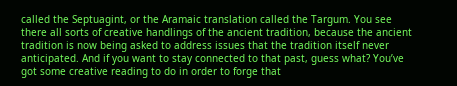called the Septuagint, or the Aramaic translation called the Targum. You see there all sorts of creative handlings of the ancient tradition, because the ancient tradition is now being asked to address issues that the tradition itself never anticipated. And if you want to stay connected to that past, guess what? You’ve got some creative reading to do in order to forge that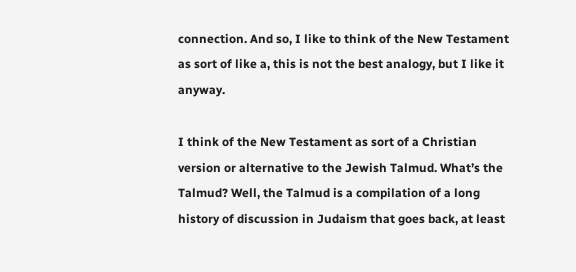connection. And so, I like to think of the New Testament as sort of like a, this is not the best analogy, but I like it anyway.

I think of the New Testament as sort of a Christian version or alternative to the Jewish Talmud. What’s the Talmud? Well, the Talmud is a compilation of a long history of discussion in Judaism that goes back, at least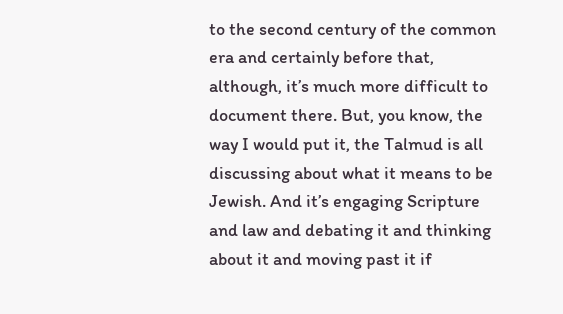to the second century of the common era and certainly before that, although, it’s much more difficult to document there. But, you know, the way I would put it, the Talmud is all discussing about what it means to be Jewish. And it’s engaging Scripture and law and debating it and thinking about it and moving past it if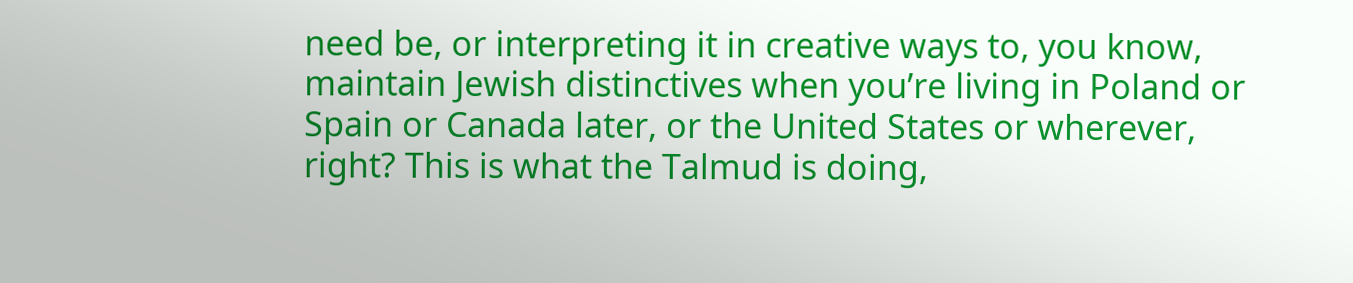need be, or interpreting it in creative ways to, you know, maintain Jewish distinctives when you’re living in Poland or Spain or Canada later, or the United States or wherever, right? This is what the Talmud is doing,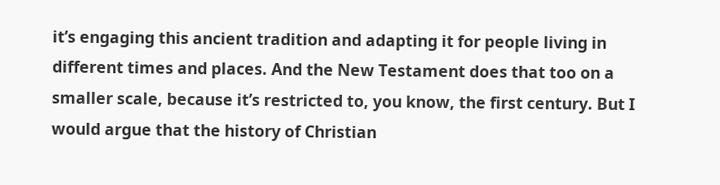it’s engaging this ancient tradition and adapting it for people living in different times and places. And the New Testament does that too on a smaller scale, because it’s restricted to, you know, the first century. But I would argue that the history of Christian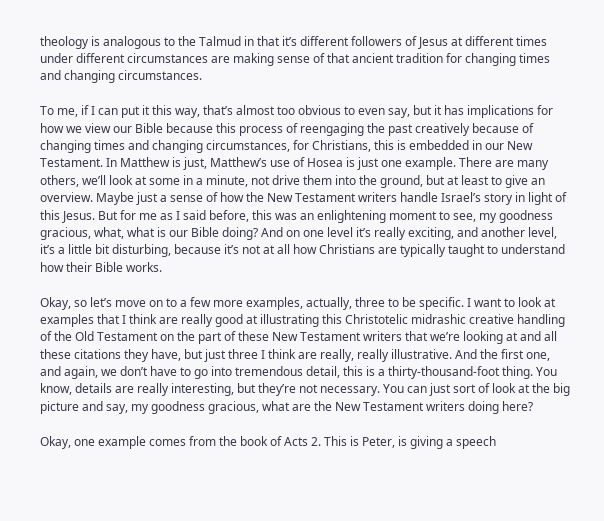theology is analogous to the Talmud in that it’s different followers of Jesus at different times under different circumstances are making sense of that ancient tradition for changing times and changing circumstances.

To me, if I can put it this way, that’s almost too obvious to even say, but it has implications for how we view our Bible because this process of reengaging the past creatively because of changing times and changing circumstances, for Christians, this is embedded in our New Testament. In Matthew is just, Matthew’s use of Hosea is just one example. There are many others, we’ll look at some in a minute, not drive them into the ground, but at least to give an overview. Maybe just a sense of how the New Testament writers handle Israel’s story in light of this Jesus. But for me as I said before, this was an enlightening moment to see, my goodness gracious, what, what is our Bible doing? And on one level it’s really exciting, and another level, it’s a little bit disturbing, because it’s not at all how Christians are typically taught to understand how their Bible works.

Okay, so let’s move on to a few more examples, actually, three to be specific. I want to look at examples that I think are really good at illustrating this Christotelic midrashic creative handling of the Old Testament on the part of these New Testament writers that we’re looking at and all these citations they have, but just three I think are really, really illustrative. And the first one, and again, we don’t have to go into tremendous detail, this is a thirty-thousand-foot thing. You know, details are really interesting, but they’re not necessary. You can just sort of look at the big picture and say, my goodness gracious, what are the New Testament writers doing here?

Okay, one example comes from the book of Acts 2. This is Peter, is giving a speech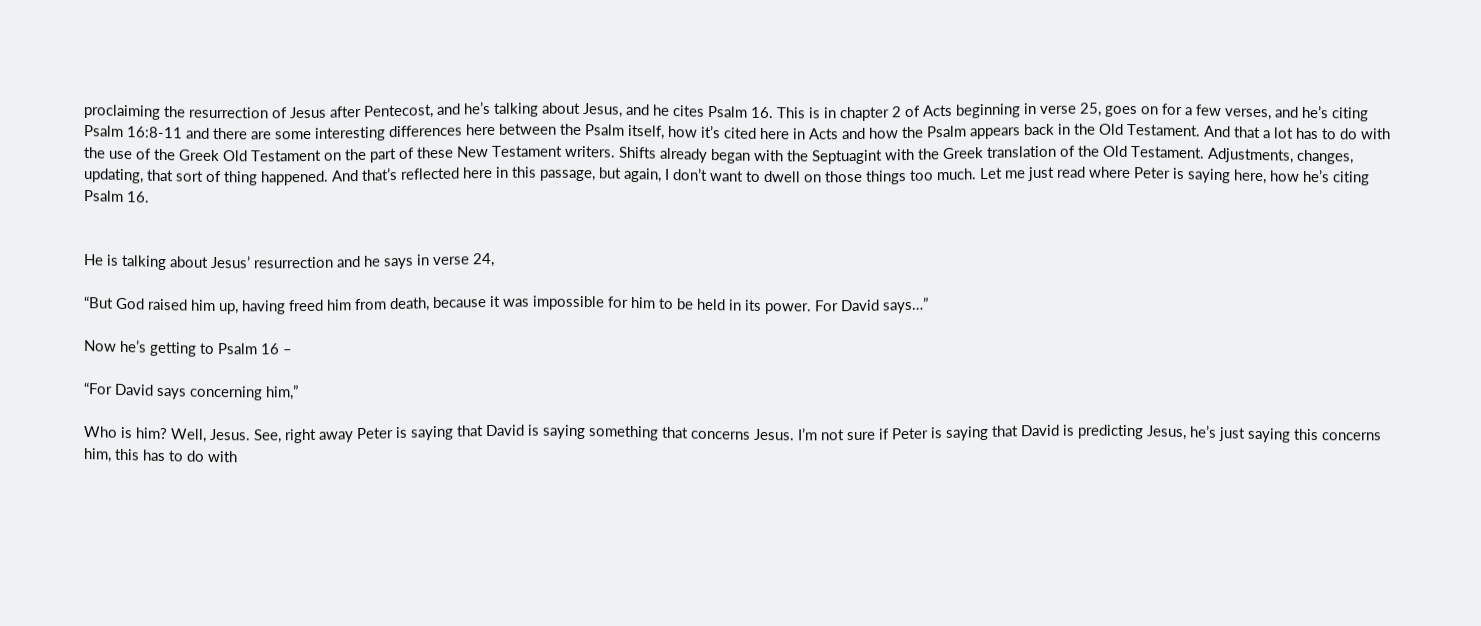proclaiming the resurrection of Jesus after Pentecost, and he’s talking about Jesus, and he cites Psalm 16. This is in chapter 2 of Acts beginning in verse 25, goes on for a few verses, and he’s citing Psalm 16:8-11 and there are some interesting differences here between the Psalm itself, how it’s cited here in Acts and how the Psalm appears back in the Old Testament. And that a lot has to do with the use of the Greek Old Testament on the part of these New Testament writers. Shifts already began with the Septuagint with the Greek translation of the Old Testament. Adjustments, changes, updating, that sort of thing happened. And that’s reflected here in this passage, but again, I don’t want to dwell on those things too much. Let me just read where Peter is saying here, how he’s citing Psalm 16.


He is talking about Jesus’ resurrection and he says in verse 24,

“But God raised him up, having freed him from death, because it was impossible for him to be held in its power. For David says…”

Now he’s getting to Psalm 16 –

“For David says concerning him,”

Who is him? Well, Jesus. See, right away Peter is saying that David is saying something that concerns Jesus. I’m not sure if Peter is saying that David is predicting Jesus, he’s just saying this concerns him, this has to do with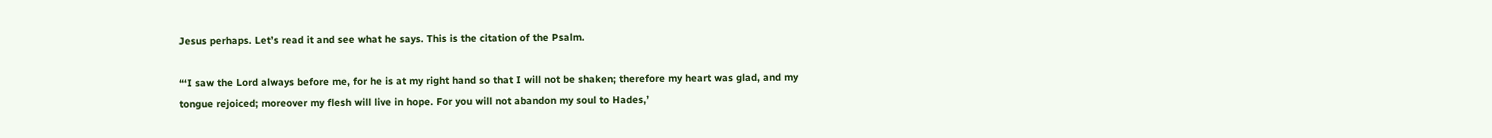Jesus perhaps. Let’s read it and see what he says. This is the citation of the Psalm.

“‘I saw the Lord always before me, for he is at my right hand so that I will not be shaken; therefore my heart was glad, and my tongue rejoiced; moreover my flesh will live in hope. For you will not abandon my soul to Hades,’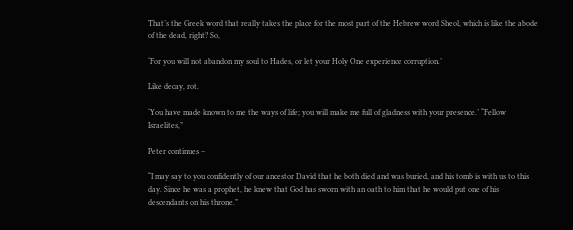That’s the Greek word that really takes the place for the most part of the Hebrew word Sheol, which is like the abode of the dead, right? So,

‘For you will not abandon my soul to Hades, or let your Holy One experience corruption.’

Like decay, rot.

‘You have made known to me the ways of life; you will make me full of gladness with your presence.’ “Fellow Israelites,”

Peter continues –

“I may say to you confidently of our ancestor David that he both died and was buried, and his tomb is with us to this day. Since he was a prophet, he knew that God has sworn with an oath to him that he would put one of his descendants on his throne.”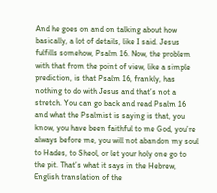And he goes on and on talking about how basically, a lot of details, like I said. Jesus fulfills somehow, Psalm 16. Now, the problem with that from the point of view, like a simple prediction, is that Psalm 16, frankly, has nothing to do with Jesus and that’s not a stretch. You can go back and read Psalm 16 and what the Psalmist is saying is that, you know, you have been faithful to me God, you’re always before me, you will not abandon my soul to Hades, to Sheol, or let your holy one go to the pit. That’s what it says in the Hebrew, English translation of the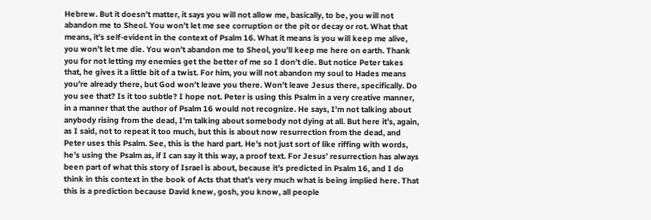Hebrew. But it doesn’t matter, it says you will not allow me, basically, to be, you will not abandon me to Sheol. You won’t let me see corruption or the pit or decay or rot. What that means, it’s self-evident in the context of Psalm 16. What it means is you will keep me alive, you won’t let me die. You won’t abandon me to Sheol, you’ll keep me here on earth. Thank you for not letting my enemies get the better of me so I don’t die. But notice Peter takes that, he gives it a little bit of a twist. For him, you will not abandon my soul to Hades means you’re already there, but God won’t leave you there. Won’t leave Jesus there, specifically. Do you see that? Is it too subtle? I hope not. Peter is using this Psalm in a very creative manner, in a manner that the author of Psalm 16 would not recognize. He says, I’m not talking about anybody rising from the dead, I’m talking about somebody not dying at all. But here it’s, again, as I said, not to repeat it too much, but this is about now resurrection from the dead, and Peter uses this Psalm. See, this is the hard part. He’s not just sort of like riffing with words, he’s using the Psalm as, if I can say it this way, a proof text. For Jesus’ resurrection has always been part of what this story of Israel is about, because it’s predicted in Psalm 16, and I do think in this context in the book of Acts that that’s very much what is being implied here. That this is a prediction because David knew, gosh, you know, all people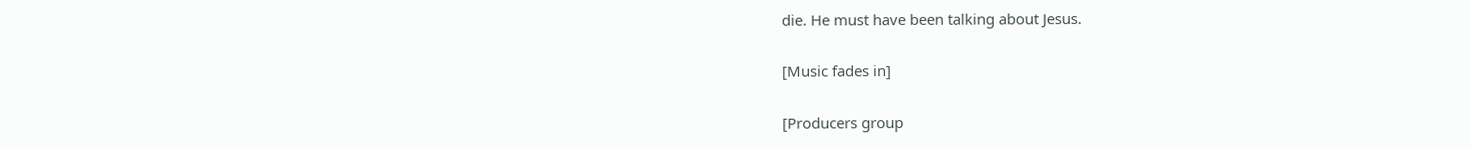die. He must have been talking about Jesus.

[Music fades in]

[Producers group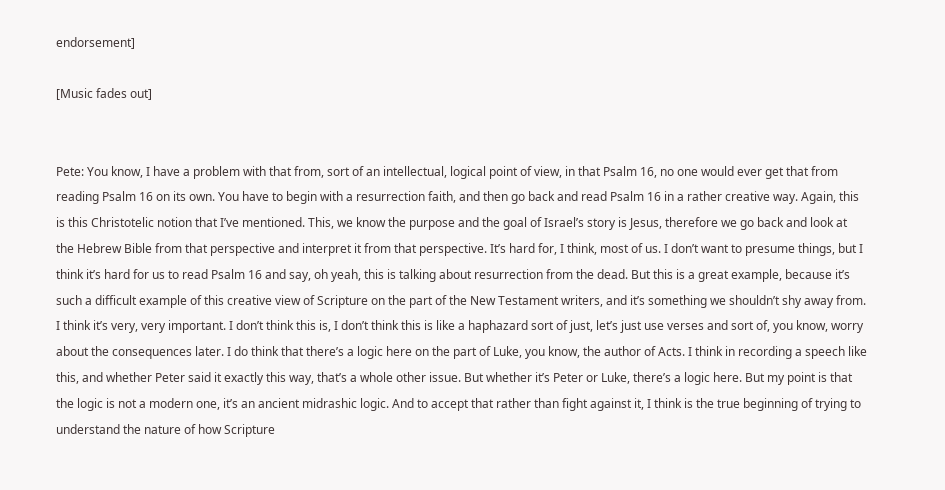endorsement]

[Music fades out]


Pete: You know, I have a problem with that from, sort of an intellectual, logical point of view, in that Psalm 16, no one would ever get that from reading Psalm 16 on its own. You have to begin with a resurrection faith, and then go back and read Psalm 16 in a rather creative way. Again, this is this Christotelic notion that I’ve mentioned. This, we know the purpose and the goal of Israel’s story is Jesus, therefore we go back and look at the Hebrew Bible from that perspective and interpret it from that perspective. It’s hard for, I think, most of us. I don’t want to presume things, but I think it’s hard for us to read Psalm 16 and say, oh yeah, this is talking about resurrection from the dead. But this is a great example, because it’s such a difficult example of this creative view of Scripture on the part of the New Testament writers, and it’s something we shouldn’t shy away from. I think it’s very, very important. I don’t think this is, I don’t think this is like a haphazard sort of just, let’s just use verses and sort of, you know, worry about the consequences later. I do think that there’s a logic here on the part of Luke, you know, the author of Acts. I think in recording a speech like this, and whether Peter said it exactly this way, that’s a whole other issue. But whether it’s Peter or Luke, there’s a logic here. But my point is that the logic is not a modern one, it’s an ancient midrashic logic. And to accept that rather than fight against it, I think is the true beginning of trying to understand the nature of how Scripture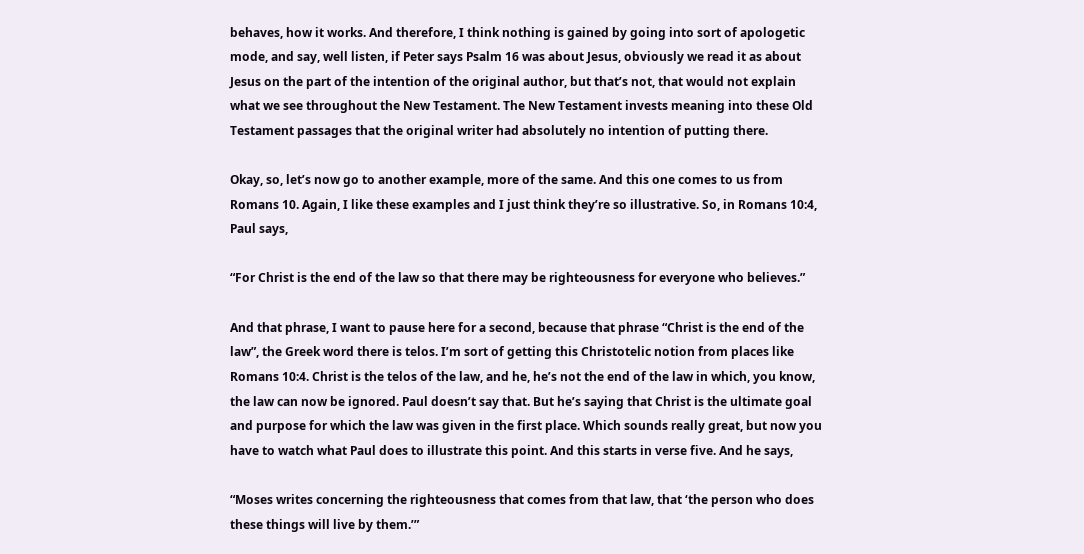behaves, how it works. And therefore, I think nothing is gained by going into sort of apologetic mode, and say, well listen, if Peter says Psalm 16 was about Jesus, obviously we read it as about Jesus on the part of the intention of the original author, but that’s not, that would not explain what we see throughout the New Testament. The New Testament invests meaning into these Old Testament passages that the original writer had absolutely no intention of putting there.

Okay, so, let’s now go to another example, more of the same. And this one comes to us from Romans 10. Again, I like these examples and I just think they’re so illustrative. So, in Romans 10:4, Paul says,

“For Christ is the end of the law so that there may be righteousness for everyone who believes.”

And that phrase, I want to pause here for a second, because that phrase “Christ is the end of the law”, the Greek word there is telos. I’m sort of getting this Christotelic notion from places like Romans 10:4. Christ is the telos of the law, and he, he’s not the end of the law in which, you know, the law can now be ignored. Paul doesn’t say that. But he’s saying that Christ is the ultimate goal and purpose for which the law was given in the first place. Which sounds really great, but now you have to watch what Paul does to illustrate this point. And this starts in verse five. And he says,

“Moses writes concerning the righteousness that comes from that law, that ‘the person who does these things will live by them.’”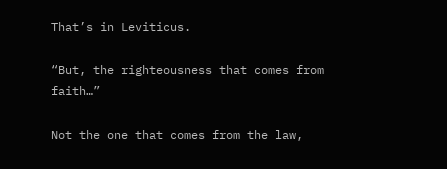That’s in Leviticus.

“But, the righteousness that comes from faith…”

Not the one that comes from the law,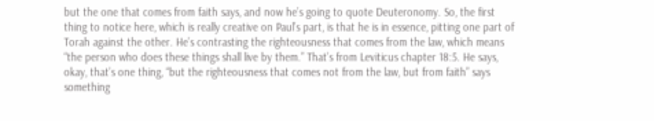but the one that comes from faith says, and now he’s going to quote Deuteronomy. So, the first thing to notice here, which is really creative on Paul’s part, is that he is in essence, pitting one part of Torah against the other. He’s contrasting the righteousness that comes from the law, which means “the person who does these things shall live by them.” That’s from Leviticus chapter 18:5. He says, okay, that’s one thing, “but the righteousness that comes not from the law, but from faith” says something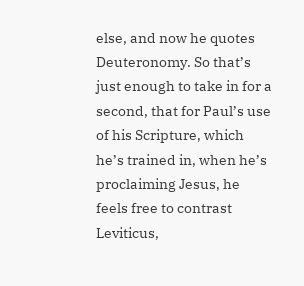else, and now he quotes Deuteronomy. So that’s just enough to take in for a second, that for Paul’s use of his Scripture, which he’s trained in, when he’s proclaiming Jesus, he feels free to contrast Leviticus,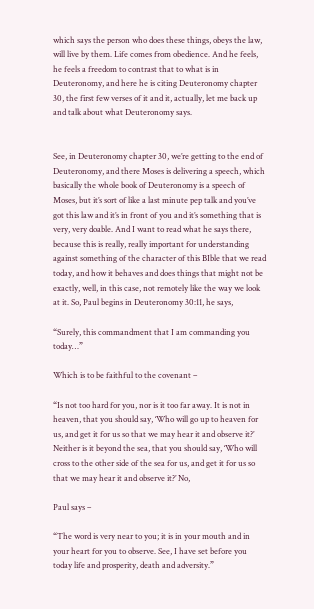which says the person who does these things, obeys the law, will live by them. Life comes from obedience. And he feels, he feels a freedom to contrast that to what is in Deuteronomy, and here he is citing Deuteronomy chapter 30, the first few verses of it and it, actually, let me back up and talk about what Deuteronomy says.


See, in Deuteronomy chapter 30, we’re getting to the end of Deuteronomy, and there Moses is delivering a speech, which basically the whole book of Deuteronomy is a speech of Moses, but it’s sort of like a last minute pep talk and you’ve got this law and it’s in front of you and it’s something that is very, very doable. And I want to read what he says there, because this is really, really important for understanding against something of the character of this BIble that we read today, and how it behaves and does things that might not be exactly, well, in this case, not remotely like the way we look at it. So, Paul begins in Deuteronomy 30:11, he says,

“Surely, this commandment that I am commanding you today…”

Which is to be faithful to the covenant –

“Is not too hard for you, nor is it too far away. It is not in heaven, that you should say, ‘Who will go up to heaven for us, and get it for us so that we may hear it and observe it?’ Neither is it beyond the sea, that you should say, ‘Who will cross to the other side of the sea for us, and get it for us so that we may hear it and observe it?’ No,

Paul says –

“The word is very near to you; it is in your mouth and in your heart for you to observe. See, I have set before you today life and prosperity, death and adversity.”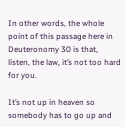In other words, the whole point of this passage here in Deuteronomy 30 is that, listen, the law, it’s not too hard for you.

It’s not up in heaven so somebody has to go up and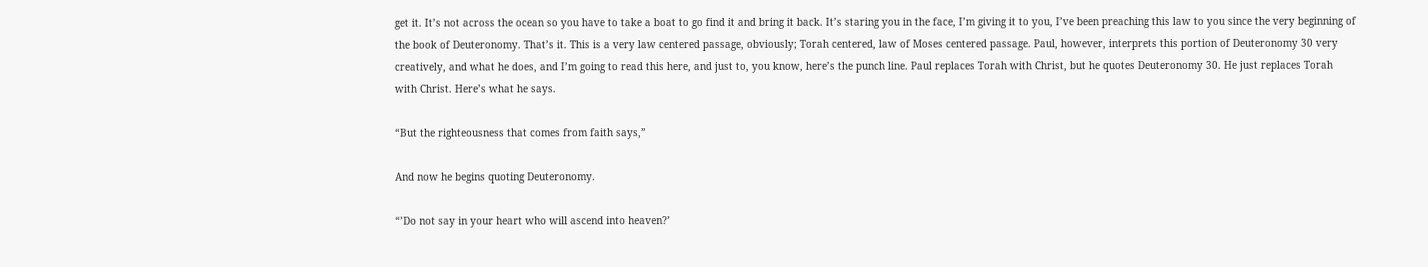get it. It’s not across the ocean so you have to take a boat to go find it and bring it back. It’s staring you in the face, I’m giving it to you, I’ve been preaching this law to you since the very beginning of the book of Deuteronomy. That’s it. This is a very law centered passage, obviously; Torah centered, law of Moses centered passage. Paul, however, interprets this portion of Deuteronomy 30 very creatively, and what he does, and I’m going to read this here, and just to, you know, here’s the punch line. Paul replaces Torah with Christ, but he quotes Deuteronomy 30. He just replaces Torah with Christ. Here’s what he says.

“But the righteousness that comes from faith says,”

And now he begins quoting Deuteronomy.

“’Do not say in your heart who will ascend into heaven?’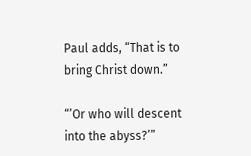Paul adds, “That is to bring Christ down.”

“’Or who will descent into the abyss?’”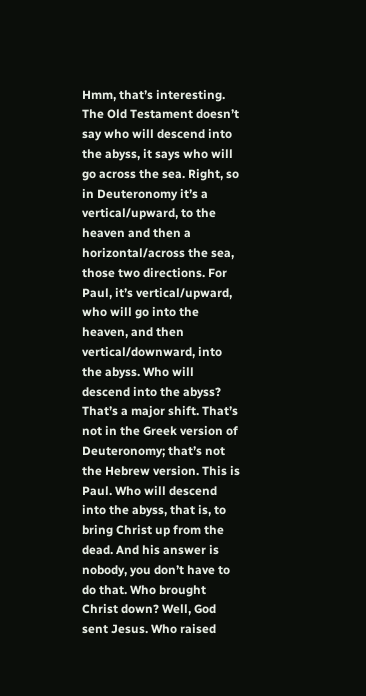Hmm, that’s interesting. The Old Testament doesn’t say who will descend into the abyss, it says who will go across the sea. Right, so in Deuteronomy it’s a vertical/upward, to the heaven and then a horizontal/across the sea, those two directions. For Paul, it’s vertical/upward, who will go into the heaven, and then vertical/downward, into the abyss. Who will descend into the abyss? That’s a major shift. That’s not in the Greek version of Deuteronomy; that’s not the Hebrew version. This is Paul. Who will descend into the abyss, that is, to bring Christ up from the dead. And his answer is nobody, you don’t have to do that. Who brought Christ down? Well, God sent Jesus. Who raised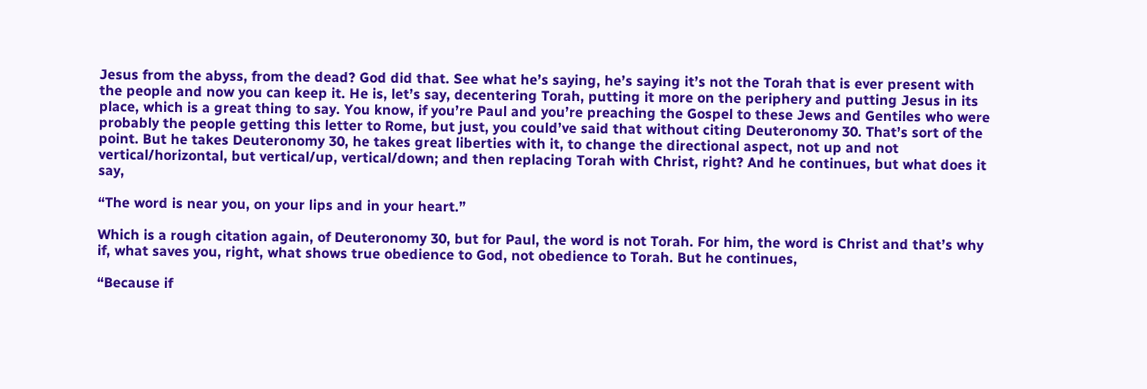Jesus from the abyss, from the dead? God did that. See what he’s saying, he’s saying it’s not the Torah that is ever present with the people and now you can keep it. He is, let’s say, decentering Torah, putting it more on the periphery and putting Jesus in its place, which is a great thing to say. You know, if you’re Paul and you’re preaching the Gospel to these Jews and Gentiles who were probably the people getting this letter to Rome, but just, you could’ve said that without citing Deuteronomy 30. That’s sort of the point. But he takes Deuteronomy 30, he takes great liberties with it, to change the directional aspect, not up and not vertical/horizontal, but vertical/up, vertical/down; and then replacing Torah with Christ, right? And he continues, but what does it say,

“The word is near you, on your lips and in your heart.”

Which is a rough citation again, of Deuteronomy 30, but for Paul, the word is not Torah. For him, the word is Christ and that’s why if, what saves you, right, what shows true obedience to God, not obedience to Torah. But he continues,

“Because if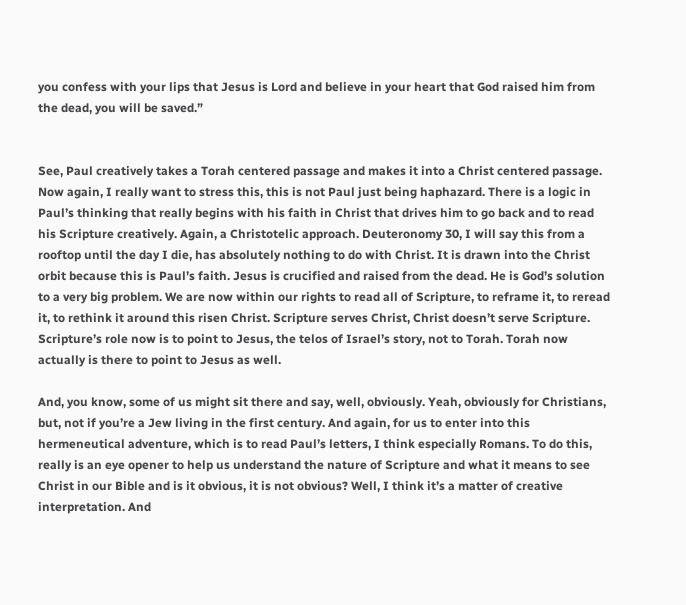you confess with your lips that Jesus is Lord and believe in your heart that God raised him from the dead, you will be saved.”


See, Paul creatively takes a Torah centered passage and makes it into a Christ centered passage. Now again, I really want to stress this, this is not Paul just being haphazard. There is a logic in Paul’s thinking that really begins with his faith in Christ that drives him to go back and to read his Scripture creatively. Again, a Christotelic approach. Deuteronomy 30, I will say this from a rooftop until the day I die, has absolutely nothing to do with Christ. It is drawn into the Christ orbit because this is Paul’s faith. Jesus is crucified and raised from the dead. He is God’s solution to a very big problem. We are now within our rights to read all of Scripture, to reframe it, to reread it, to rethink it around this risen Christ. Scripture serves Christ, Christ doesn’t serve Scripture. Scripture’s role now is to point to Jesus, the telos of Israel’s story, not to Torah. Torah now actually is there to point to Jesus as well.

And, you know, some of us might sit there and say, well, obviously. Yeah, obviously for Christians, but, not if you’re a Jew living in the first century. And again, for us to enter into this hermeneutical adventure, which is to read Paul’s letters, I think especially Romans. To do this, really is an eye opener to help us understand the nature of Scripture and what it means to see Christ in our Bible and is it obvious, it is not obvious? Well, I think it’s a matter of creative interpretation. And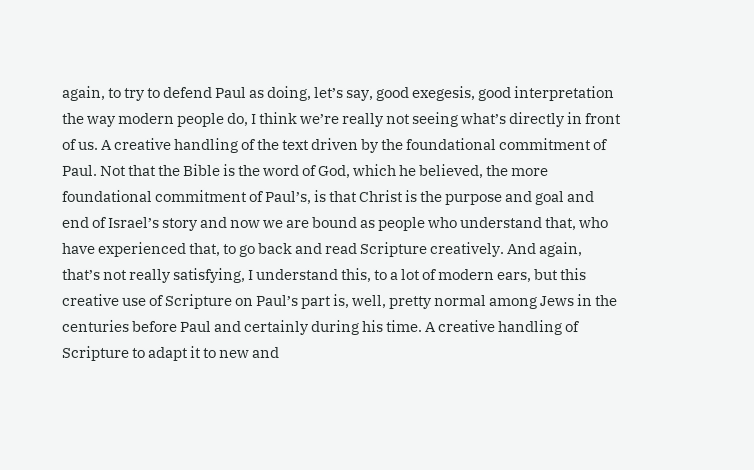again, to try to defend Paul as doing, let’s say, good exegesis, good interpretation the way modern people do, I think we’re really not seeing what’s directly in front of us. A creative handling of the text driven by the foundational commitment of Paul. Not that the Bible is the word of God, which he believed, the more foundational commitment of Paul’s, is that Christ is the purpose and goal and end of Israel’s story and now we are bound as people who understand that, who have experienced that, to go back and read Scripture creatively. And again, that’s not really satisfying, I understand this, to a lot of modern ears, but this creative use of Scripture on Paul’s part is, well, pretty normal among Jews in the centuries before Paul and certainly during his time. A creative handling of Scripture to adapt it to new and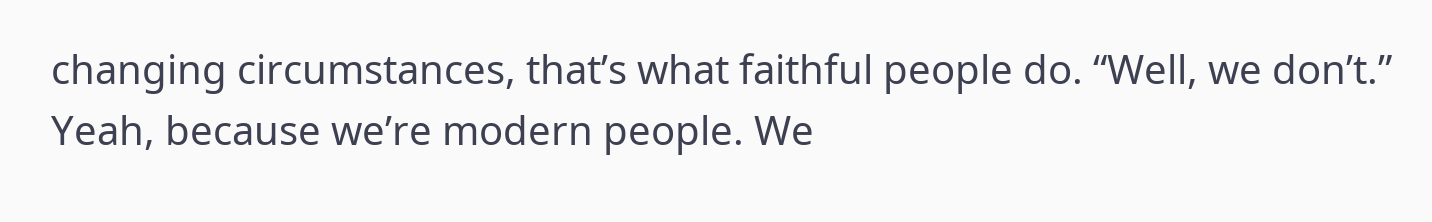changing circumstances, that’s what faithful people do. “Well, we don’t.” Yeah, because we’re modern people. We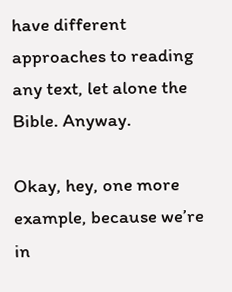have different approaches to reading any text, let alone the Bible. Anyway.

Okay, hey, one more example, because we’re in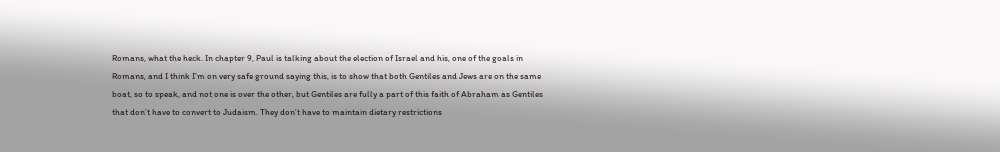Romans, what the heck. In chapter 9, Paul is talking about the election of Israel and his, one of the goals in Romans, and I think I’m on very safe ground saying this, is to show that both Gentiles and Jews are on the same boat, so to speak, and not one is over the other, but Gentiles are fully a part of this faith of Abraham as Gentiles that don’t have to convert to Judaism. They don’t have to maintain dietary restrictions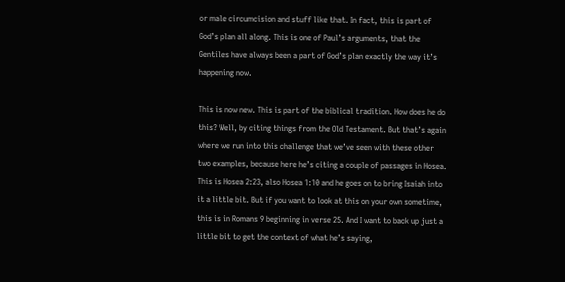or male circumcision and stuff like that. In fact, this is part of God’s plan all along. This is one of Paul’s arguments, that the Gentiles have always been a part of God’s plan exactly the way it’s happening now.

This is now new. This is part of the biblical tradition. How does he do this? Well, by citing things from the Old Testament. But that’s again where we run into this challenge that we’ve seen with these other two examples, because here he’s citing a couple of passages in Hosea. This is Hosea 2:23, also Hosea 1:10 and he goes on to bring Isaiah into it a little bit. But if you want to look at this on your own sometime, this is in Romans 9 beginning in verse 25. And I want to back up just a little bit to get the context of what he’s saying,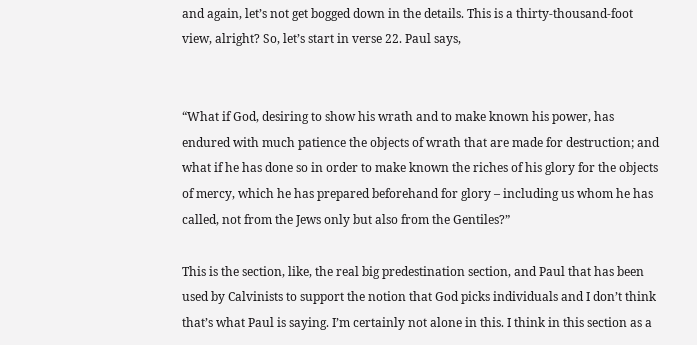and again, let’s not get bogged down in the details. This is a thirty-thousand-foot view, alright? So, let’s start in verse 22. Paul says,


“What if God, desiring to show his wrath and to make known his power, has endured with much patience the objects of wrath that are made for destruction; and what if he has done so in order to make known the riches of his glory for the objects of mercy, which he has prepared beforehand for glory – including us whom he has called, not from the Jews only but also from the Gentiles?”

This is the section, like, the real big predestination section, and Paul that has been used by Calvinists to support the notion that God picks individuals and I don’t think that’s what Paul is saying. I’m certainly not alone in this. I think in this section as a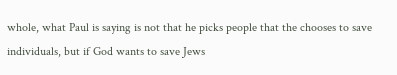whole, what Paul is saying is not that he picks people that the chooses to save individuals, but if God wants to save Jews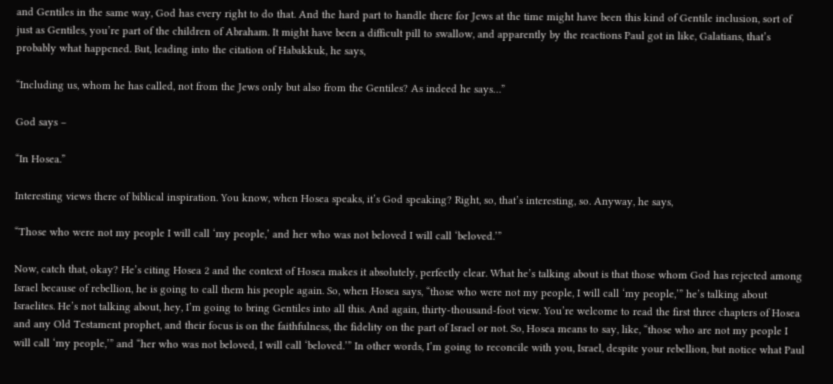and Gentiles in the same way, God has every right to do that. And the hard part to handle there for Jews at the time might have been this kind of Gentile inclusion, sort of just as Gentiles, you’re part of the children of Abraham. It might have been a difficult pill to swallow, and apparently by the reactions Paul got in like, Galatians, that’s probably what happened. But, leading into the citation of Habakkuk, he says,

“Including us, whom he has called, not from the Jews only but also from the Gentiles? As indeed he says…”

God says –

“In Hosea.”

Interesting views there of biblical inspiration. You know, when Hosea speaks, it’s God speaking? Right, so, that’s interesting, so. Anyway, he says,

“Those who were not my people I will call ‘my people,’ and her who was not beloved I will call ‘beloved.’”

Now, catch that, okay? He’s citing Hosea 2 and the context of Hosea makes it absolutely, perfectly clear. What he’s talking about is that those whom God has rejected among Israel because of rebellion, he is going to call them his people again. So, when Hosea says, “those who were not my people, I will call ‘my people,’” he’s talking about Israelites. He’s not talking about, hey, I’m going to bring Gentiles into all this. And again, thirty-thousand-foot view. You’re welcome to read the first three chapters of Hosea and any Old Testament prophet, and their focus is on the faithfulness, the fidelity on the part of Israel or not. So, Hosea means to say, like, “those who are not my people I will call ‘my people,’” and “her who was not beloved, I will call ‘beloved.’” In other words, I’m going to reconcile with you, Israel, despite your rebellion, but notice what Paul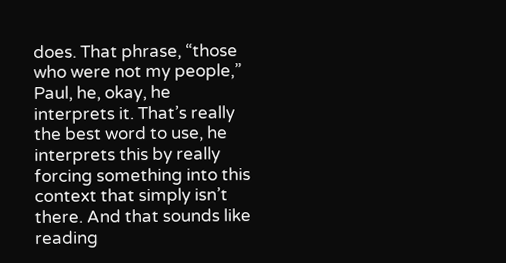does. That phrase, “those who were not my people,” Paul, he, okay, he interprets it. That’s really the best word to use, he interprets this by really forcing something into this context that simply isn’t there. And that sounds like reading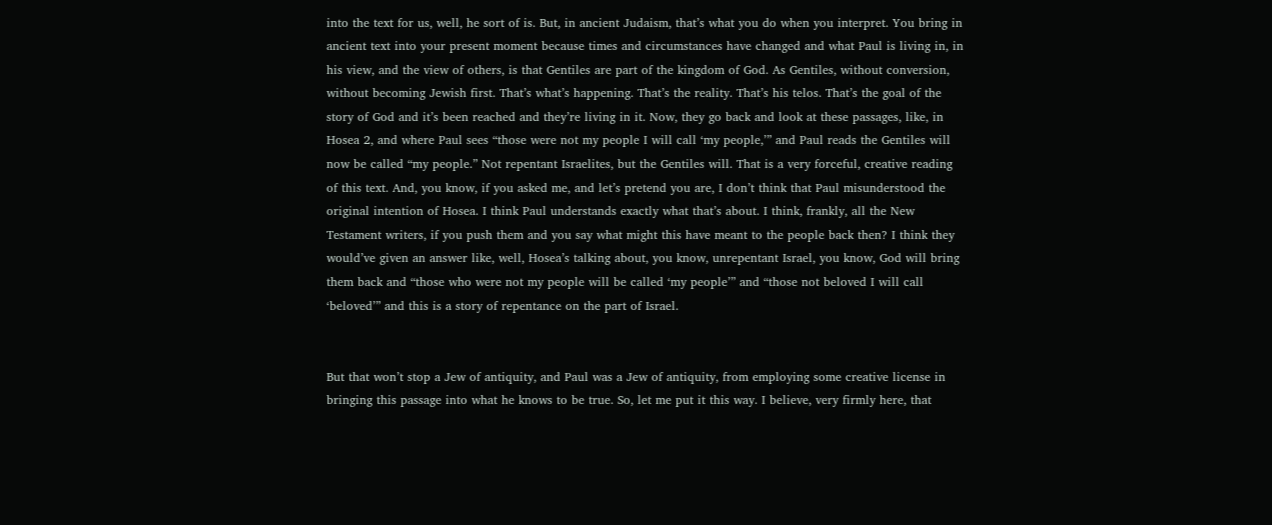into the text for us, well, he sort of is. But, in ancient Judaism, that’s what you do when you interpret. You bring in ancient text into your present moment because times and circumstances have changed and what Paul is living in, in his view, and the view of others, is that Gentiles are part of the kingdom of God. As Gentiles, without conversion, without becoming Jewish first. That’s what’s happening. That’s the reality. That’s his telos. That’s the goal of the story of God and it’s been reached and they’re living in it. Now, they go back and look at these passages, like, in Hosea 2, and where Paul sees “those were not my people I will call ‘my people,’” and Paul reads the Gentiles will now be called “my people.” Not repentant Israelites, but the Gentiles will. That is a very forceful, creative reading of this text. And, you know, if you asked me, and let’s pretend you are, I don’t think that Paul misunderstood the original intention of Hosea. I think Paul understands exactly what that’s about. I think, frankly, all the New Testament writers, if you push them and you say what might this have meant to the people back then? I think they would’ve given an answer like, well, Hosea’s talking about, you know, unrepentant Israel, you know, God will bring them back and “those who were not my people will be called ‘my people’” and “those not beloved I will call ‘beloved’” and this is a story of repentance on the part of Israel.


But that won’t stop a Jew of antiquity, and Paul was a Jew of antiquity, from employing some creative license in bringing this passage into what he knows to be true. So, let me put it this way. I believe, very firmly here, that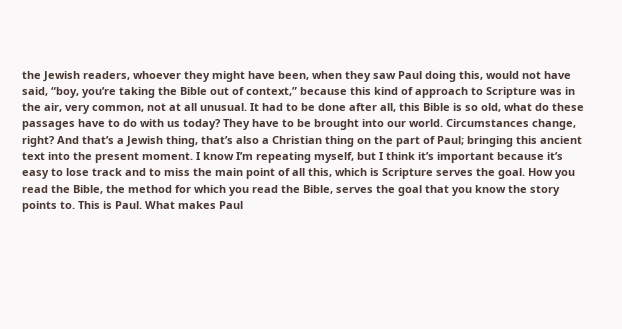the Jewish readers, whoever they might have been, when they saw Paul doing this, would not have said, “boy, you’re taking the Bible out of context,” because this kind of approach to Scripture was in the air, very common, not at all unusual. It had to be done after all, this Bible is so old, what do these passages have to do with us today? They have to be brought into our world. Circumstances change, right? And that’s a Jewish thing, that’s also a Christian thing on the part of Paul; bringing this ancient text into the present moment. I know I’m repeating myself, but I think it’s important because it’s easy to lose track and to miss the main point of all this, which is Scripture serves the goal. How you read the Bible, the method for which you read the Bible, serves the goal that you know the story points to. This is Paul. What makes Paul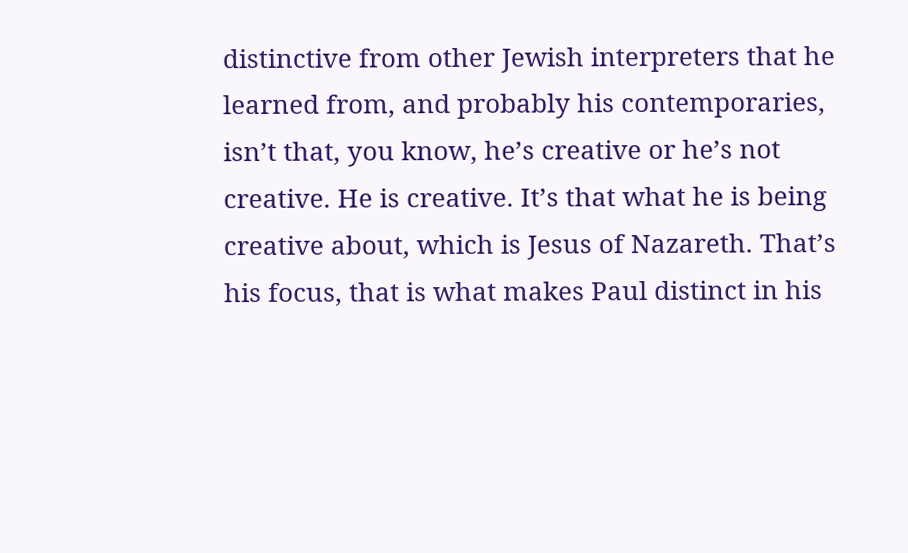distinctive from other Jewish interpreters that he learned from, and probably his contemporaries, isn’t that, you know, he’s creative or he’s not creative. He is creative. It’s that what he is being creative about, which is Jesus of Nazareth. That’s his focus, that is what makes Paul distinct in his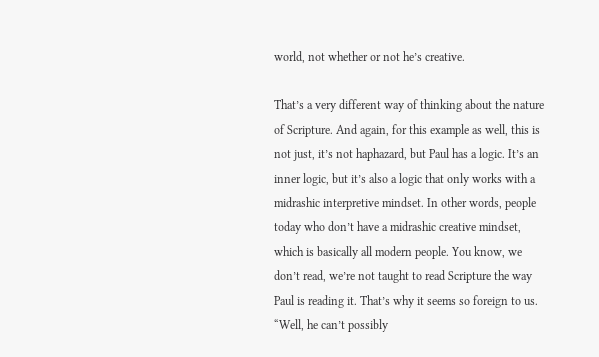world, not whether or not he’s creative.

That’s a very different way of thinking about the nature of Scripture. And again, for this example as well, this is not just, it’s not haphazard, but Paul has a logic. It’s an inner logic, but it’s also a logic that only works with a midrashic interpretive mindset. In other words, people today who don’t have a midrashic creative mindset, which is basically all modern people. You know, we don’t read, we’re not taught to read Scripture the way Paul is reading it. That’s why it seems so foreign to us. “Well, he can’t possibly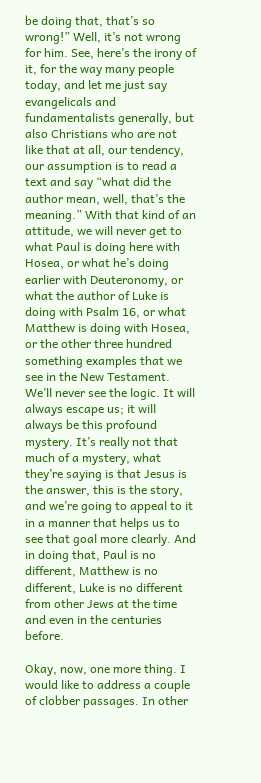be doing that, that’s so wrong!” Well, it’s not wrong for him. See, here’s the irony of it, for the way many people today, and let me just say evangelicals and fundamentalists generally, but also Christians who are not like that at all, our tendency, our assumption is to read a text and say “what did the author mean, well, that’s the meaning.” With that kind of an attitude, we will never get to what Paul is doing here with Hosea, or what he’s doing earlier with Deuteronomy, or what the author of Luke is doing with Psalm 16, or what Matthew is doing with Hosea, or the other three hundred something examples that we see in the New Testament. We’ll never see the logic. It will always escape us; it will always be this profound mystery. It’s really not that much of a mystery, what they’re saying is that Jesus is the answer, this is the story, and we’re going to appeal to it in a manner that helps us to see that goal more clearly. And in doing that, Paul is no different, Matthew is no different, Luke is no different from other Jews at the time and even in the centuries before.

Okay, now, one more thing. I would like to address a couple of clobber passages. In other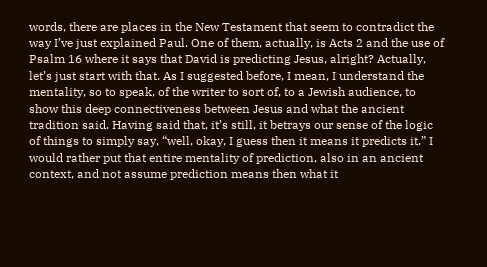words, there are places in the New Testament that seem to contradict the way I’ve just explained Paul. One of them, actually, is Acts 2 and the use of Psalm 16 where it says that David is predicting Jesus, alright? Actually, let’s just start with that. As I suggested before, I mean, I understand the mentality, so to speak, of the writer to sort of, to a Jewish audience, to show this deep connectiveness between Jesus and what the ancient tradition said. Having said that, it’s still, it betrays our sense of the logic of things to simply say, “well, okay, I guess then it means it predicts it.” I would rather put that entire mentality of prediction, also in an ancient context, and not assume prediction means then what it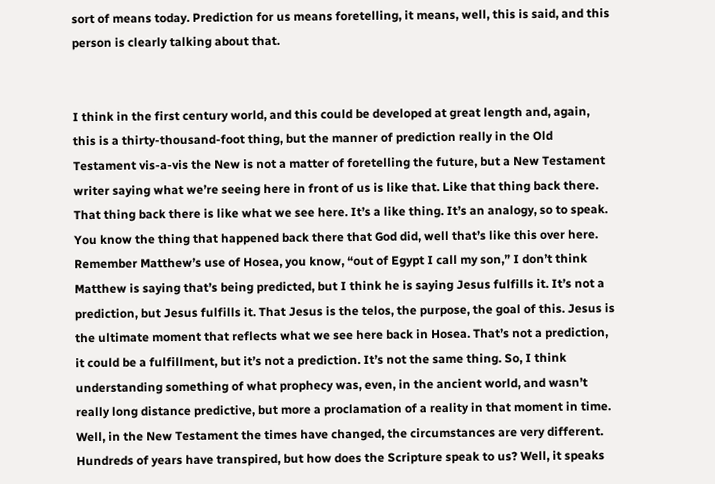sort of means today. Prediction for us means foretelling, it means, well, this is said, and this person is clearly talking about that.


I think in the first century world, and this could be developed at great length and, again, this is a thirty-thousand-foot thing, but the manner of prediction really in the Old Testament vis-a-vis the New is not a matter of foretelling the future, but a New Testament writer saying what we’re seeing here in front of us is like that. Like that thing back there. That thing back there is like what we see here. It’s a like thing. It’s an analogy, so to speak. You know the thing that happened back there that God did, well that’s like this over here. Remember Matthew’s use of Hosea, you know, “out of Egypt I call my son,” I don’t think Matthew is saying that’s being predicted, but I think he is saying Jesus fulfills it. It’s not a prediction, but Jesus fulfills it. That Jesus is the telos, the purpose, the goal of this. Jesus is the ultimate moment that reflects what we see here back in Hosea. That’s not a prediction, it could be a fulfillment, but it’s not a prediction. It’s not the same thing. So, I think understanding something of what prophecy was, even, in the ancient world, and wasn’t really long distance predictive, but more a proclamation of a reality in that moment in time. Well, in the New Testament the times have changed, the circumstances are very different. Hundreds of years have transpired, but how does the Scripture speak to us? Well, it speaks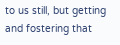to us still, but getting and fostering that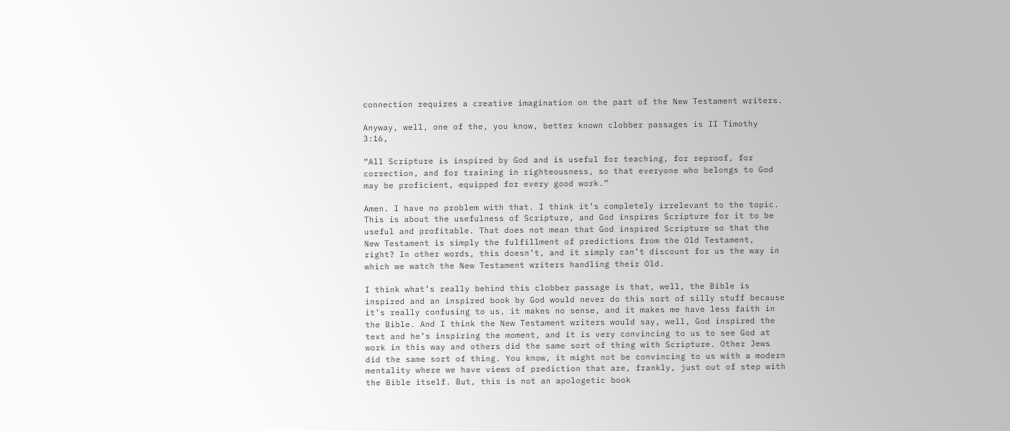connection requires a creative imagination on the part of the New Testament writers.

Anyway, well, one of the, you know, better known clobber passages is II Timothy 3:16,

“All Scripture is inspired by God and is useful for teaching, for reproof, for correction, and for training in righteousness, so that everyone who belongs to God may be proficient, equipped for every good work.”

Amen. I have no problem with that. I think it’s completely irrelevant to the topic. This is about the usefulness of Scripture, and God inspires Scripture for it to be useful and profitable. That does not mean that God inspired Scripture so that the New Testament is simply the fulfillment of predictions from the Old Testament, right? In other words, this doesn’t, and it simply can’t discount for us the way in which we watch the New Testament writers handling their Old.

I think what’s really behind this clobber passage is that, well, the Bible is inspired and an inspired book by God would never do this sort of silly stuff because it’s really confusing to us, it makes no sense, and it makes me have less faith in the Bible. And I think the New Testament writers would say, well, God inspired the text and he’s inspiring the moment, and it is very convincing to us to see God at work in this way and others did the same sort of thing with Scripture. Other Jews did the same sort of thing. You know, it might not be convincing to us with a modern mentality where we have views of prediction that are, frankly, just out of step with the Bible itself. But, this is not an apologetic book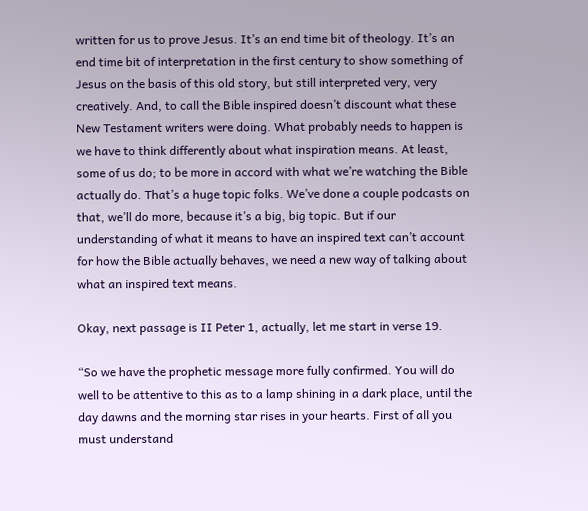written for us to prove Jesus. It’s an end time bit of theology. It’s an end time bit of interpretation in the first century to show something of Jesus on the basis of this old story, but still interpreted very, very creatively. And, to call the Bible inspired doesn’t discount what these New Testament writers were doing. What probably needs to happen is we have to think differently about what inspiration means. At least, some of us do; to be more in accord with what we’re watching the Bible actually do. That’s a huge topic folks. We’ve done a couple podcasts on that, we’ll do more, because it’s a big, big topic. But if our understanding of what it means to have an inspired text can’t account for how the Bible actually behaves, we need a new way of talking about what an inspired text means.

Okay, next passage is II Peter 1, actually, let me start in verse 19.

“So we have the prophetic message more fully confirmed. You will do well to be attentive to this as to a lamp shining in a dark place, until the day dawns and the morning star rises in your hearts. First of all you must understand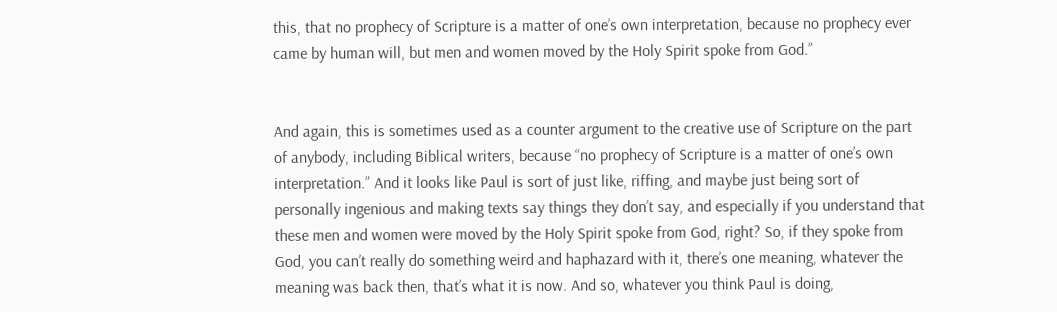this, that no prophecy of Scripture is a matter of one’s own interpretation, because no prophecy ever came by human will, but men and women moved by the Holy Spirit spoke from God.”


And again, this is sometimes used as a counter argument to the creative use of Scripture on the part of anybody, including Biblical writers, because “no prophecy of Scripture is a matter of one’s own interpretation.” And it looks like Paul is sort of just like, riffing, and maybe just being sort of personally ingenious and making texts say things they don’t say, and especially if you understand that these men and women were moved by the Holy Spirit spoke from God, right? So, if they spoke from God, you can’t really do something weird and haphazard with it, there’s one meaning, whatever the meaning was back then, that’s what it is now. And so, whatever you think Paul is doing,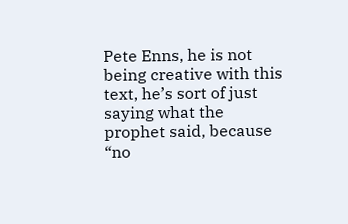Pete Enns, he is not being creative with this text, he’s sort of just saying what the prophet said, because “no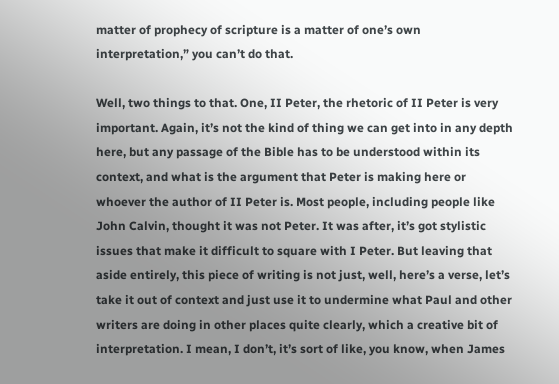matter of prophecy of scripture is a matter of one’s own interpretation,” you can’t do that.

Well, two things to that. One, II Peter, the rhetoric of II Peter is very important. Again, it’s not the kind of thing we can get into in any depth here, but any passage of the Bible has to be understood within its context, and what is the argument that Peter is making here or whoever the author of II Peter is. Most people, including people like John Calvin, thought it was not Peter. It was after, it’s got stylistic issues that make it difficult to square with I Peter. But leaving that aside entirely, this piece of writing is not just, well, here’s a verse, let’s take it out of context and just use it to undermine what Paul and other writers are doing in other places quite clearly, which a creative bit of interpretation. I mean, I don’t, it’s sort of like, you know, when James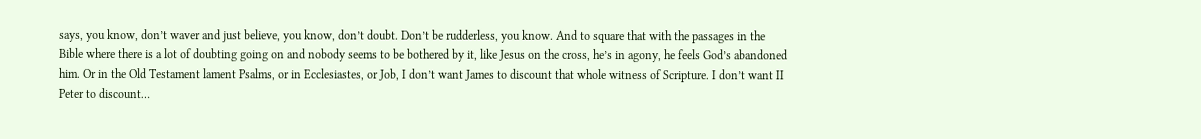says, you know, don’t waver and just believe, you know, don’t doubt. Don’t be rudderless, you know. And to square that with the passages in the Bible where there is a lot of doubting going on and nobody seems to be bothered by it, like Jesus on the cross, he’s in agony, he feels God’s abandoned him. Or in the Old Testament lament Psalms, or in Ecclesiastes, or Job, I don’t want James to discount that whole witness of Scripture. I don’t want II Peter to discount…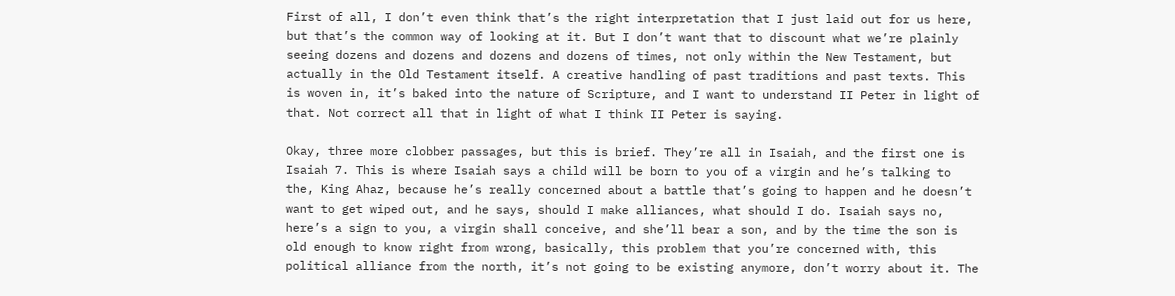First of all, I don’t even think that’s the right interpretation that I just laid out for us here, but that’s the common way of looking at it. But I don’t want that to discount what we’re plainly seeing dozens and dozens and dozens and dozens of times, not only within the New Testament, but actually in the Old Testament itself. A creative handling of past traditions and past texts. This is woven in, it’s baked into the nature of Scripture, and I want to understand II Peter in light of that. Not correct all that in light of what I think II Peter is saying.

Okay, three more clobber passages, but this is brief. They’re all in Isaiah, and the first one is Isaiah 7. This is where Isaiah says a child will be born to you of a virgin and he’s talking to the, King Ahaz, because he’s really concerned about a battle that’s going to happen and he doesn’t want to get wiped out, and he says, should I make alliances, what should I do. Isaiah says no, here’s a sign to you, a virgin shall conceive, and she’ll bear a son, and by the time the son is old enough to know right from wrong, basically, this problem that you’re concerned with, this political alliance from the north, it’s not going to be existing anymore, don’t worry about it. The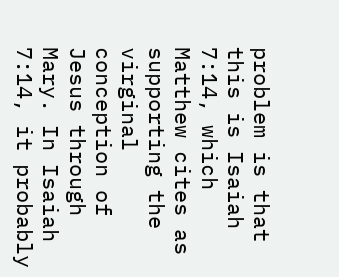problem is that this is Isaiah 7:14, which Matthew cites as supporting the virginal conception of Jesus through Mary. In Isaiah 7:14, it probably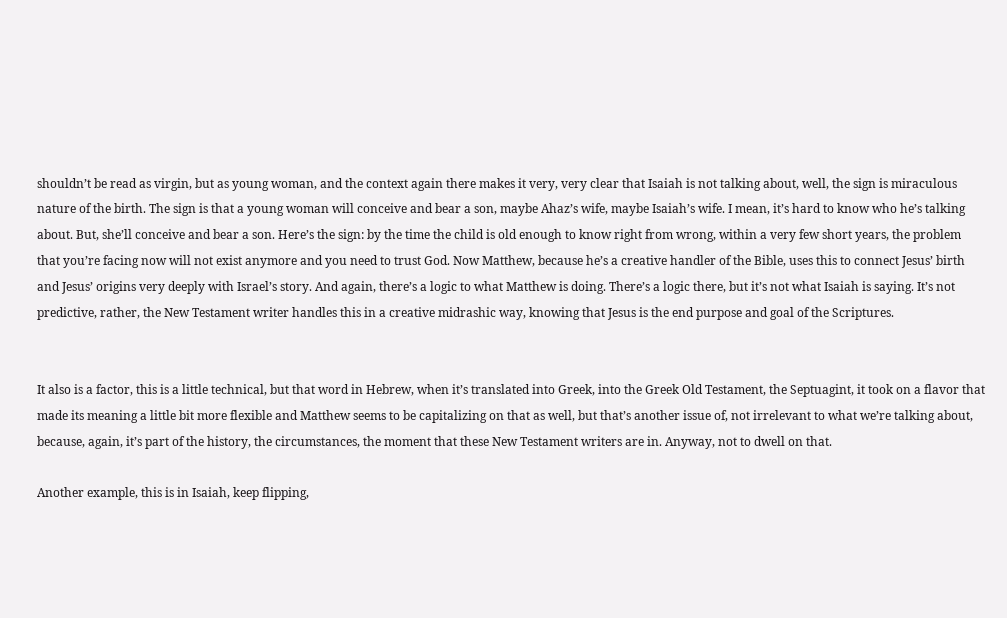shouldn’t be read as virgin, but as young woman, and the context again there makes it very, very clear that Isaiah is not talking about, well, the sign is miraculous nature of the birth. The sign is that a young woman will conceive and bear a son, maybe Ahaz’s wife, maybe Isaiah’s wife. I mean, it’s hard to know who he’s talking about. But, she’ll conceive and bear a son. Here’s the sign: by the time the child is old enough to know right from wrong, within a very few short years, the problem that you’re facing now will not exist anymore and you need to trust God. Now Matthew, because he’s a creative handler of the Bible, uses this to connect Jesus’ birth and Jesus’ origins very deeply with Israel’s story. And again, there’s a logic to what Matthew is doing. There’s a logic there, but it’s not what Isaiah is saying. It’s not predictive, rather, the New Testament writer handles this in a creative midrashic way, knowing that Jesus is the end purpose and goal of the Scriptures.


It also is a factor, this is a little technical, but that word in Hebrew, when it’s translated into Greek, into the Greek Old Testament, the Septuagint, it took on a flavor that made its meaning a little bit more flexible and Matthew seems to be capitalizing on that as well, but that’s another issue of, not irrelevant to what we’re talking about, because, again, it’s part of the history, the circumstances, the moment that these New Testament writers are in. Anyway, not to dwell on that.

Another example, this is in Isaiah, keep flipping,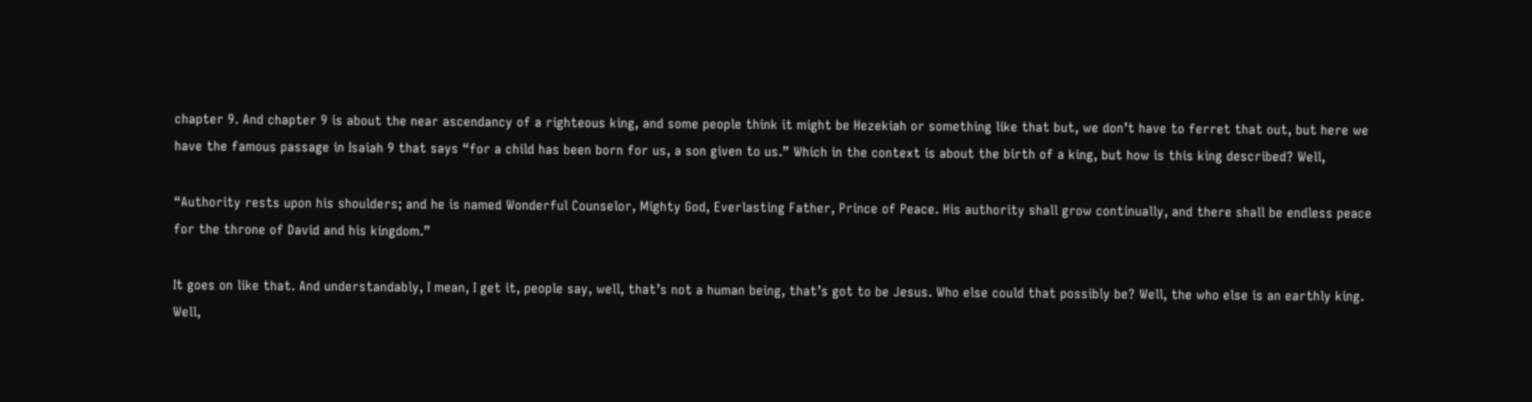chapter 9. And chapter 9 is about the near ascendancy of a righteous king, and some people think it might be Hezekiah or something like that but, we don’t have to ferret that out, but here we have the famous passage in Isaiah 9 that says “for a child has been born for us, a son given to us.” Which in the context is about the birth of a king, but how is this king described? Well,

“Authority rests upon his shoulders; and he is named Wonderful Counselor, Mighty God, Everlasting Father, Prince of Peace. His authority shall grow continually, and there shall be endless peace for the throne of David and his kingdom.”

It goes on like that. And understandably, I mean, I get it, people say, well, that’s not a human being, that’s got to be Jesus. Who else could that possibly be? Well, the who else is an earthly king. Well,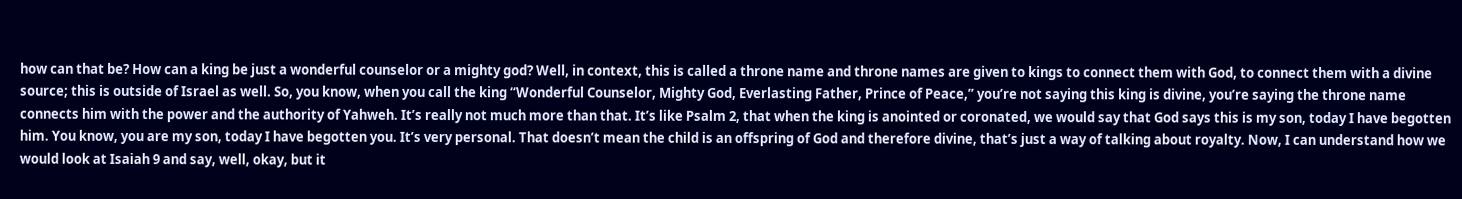how can that be? How can a king be just a wonderful counselor or a mighty god? Well, in context, this is called a throne name and throne names are given to kings to connect them with God, to connect them with a divine source; this is outside of Israel as well. So, you know, when you call the king “Wonderful Counselor, Mighty God, Everlasting Father, Prince of Peace,” you’re not saying this king is divine, you’re saying the throne name connects him with the power and the authority of Yahweh. It’s really not much more than that. It’s like Psalm 2, that when the king is anointed or coronated, we would say that God says this is my son, today I have begotten him. You know, you are my son, today I have begotten you. It’s very personal. That doesn’t mean the child is an offspring of God and therefore divine, that’s just a way of talking about royalty. Now, I can understand how we would look at Isaiah 9 and say, well, okay, but it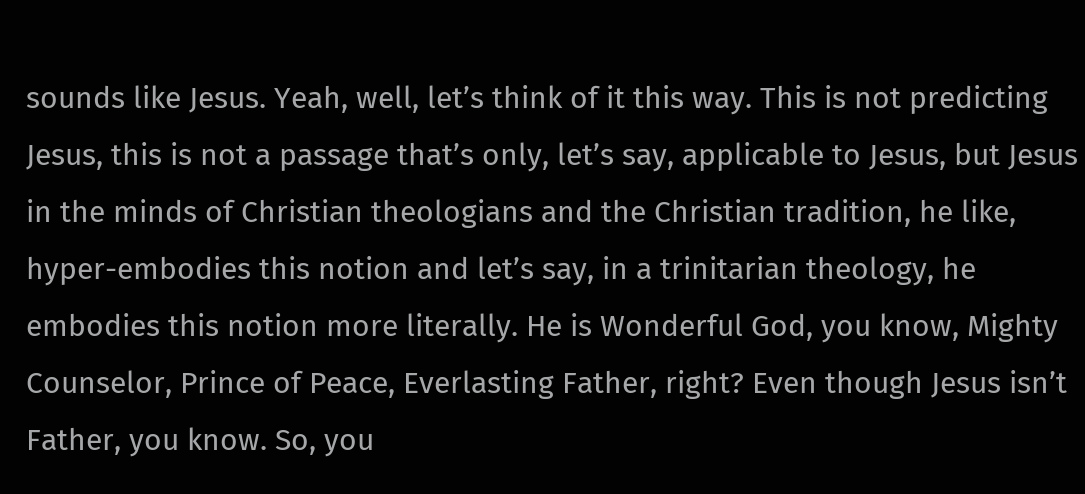sounds like Jesus. Yeah, well, let’s think of it this way. This is not predicting Jesus, this is not a passage that’s only, let’s say, applicable to Jesus, but Jesus in the minds of Christian theologians and the Christian tradition, he like, hyper-embodies this notion and let’s say, in a trinitarian theology, he embodies this notion more literally. He is Wonderful God, you know, Mighty Counselor, Prince of Peace, Everlasting Father, right? Even though Jesus isn’t Father, you know. So, you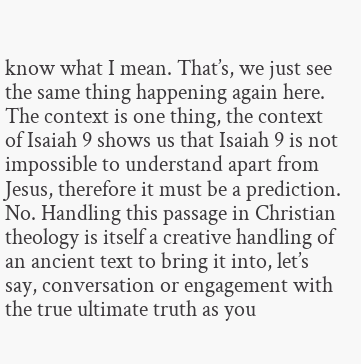know what I mean. That’s, we just see the same thing happening again here. The context is one thing, the context of Isaiah 9 shows us that Isaiah 9 is not impossible to understand apart from Jesus, therefore it must be a prediction. No. Handling this passage in Christian theology is itself a creative handling of an ancient text to bring it into, let’s say, conversation or engagement with the true ultimate truth as you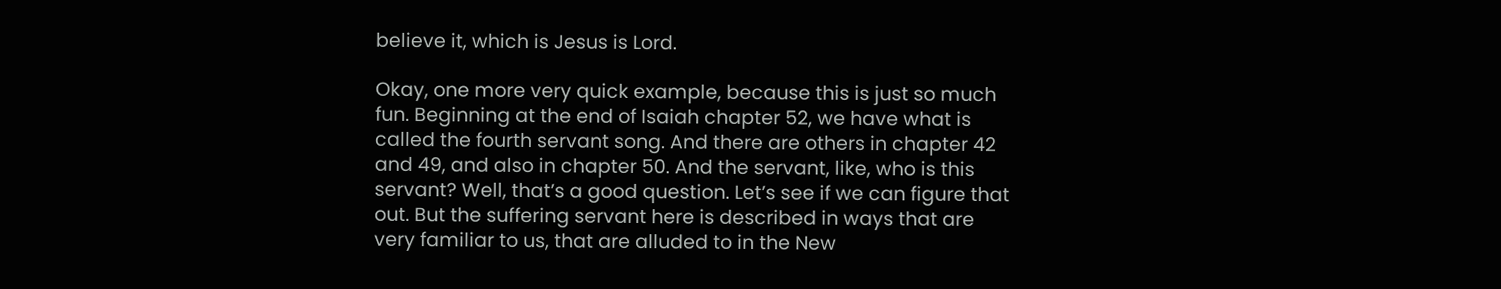believe it, which is Jesus is Lord.

Okay, one more very quick example, because this is just so much fun. Beginning at the end of Isaiah chapter 52, we have what is called the fourth servant song. And there are others in chapter 42 and 49, and also in chapter 50. And the servant, like, who is this servant? Well, that’s a good question. Let’s see if we can figure that out. But the suffering servant here is described in ways that are very familiar to us, that are alluded to in the New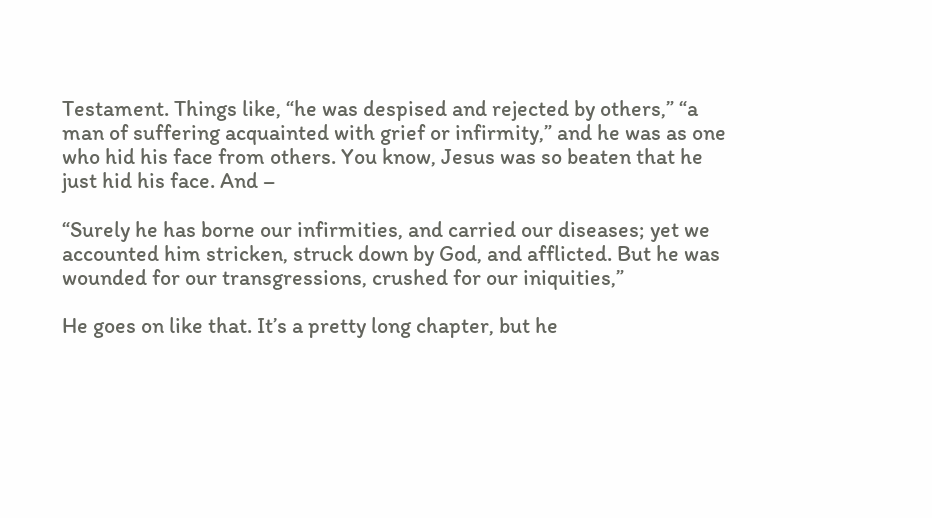Testament. Things like, “he was despised and rejected by others,” “a man of suffering acquainted with grief or infirmity,” and he was as one who hid his face from others. You know, Jesus was so beaten that he just hid his face. And –

“Surely he has borne our infirmities, and carried our diseases; yet we accounted him stricken, struck down by God, and afflicted. But he was wounded for our transgressions, crushed for our iniquities,”

He goes on like that. It’s a pretty long chapter, but he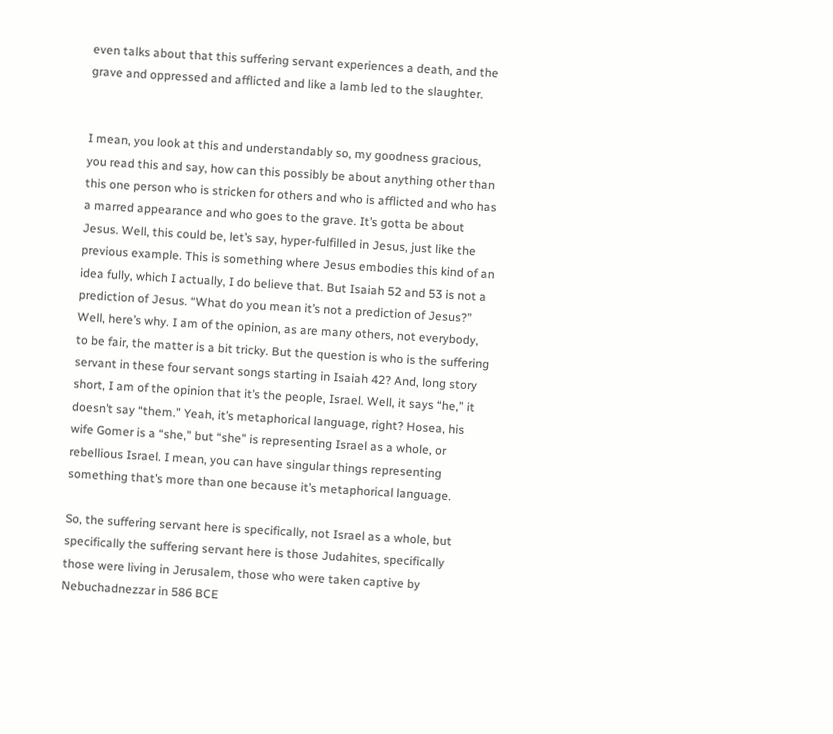even talks about that this suffering servant experiences a death, and the grave and oppressed and afflicted and like a lamb led to the slaughter.


I mean, you look at this and understandably so, my goodness gracious, you read this and say, how can this possibly be about anything other than this one person who is stricken for others and who is afflicted and who has a marred appearance and who goes to the grave. It’s gotta be about Jesus. Well, this could be, let’s say, hyper-fulfilled in Jesus, just like the previous example. This is something where Jesus embodies this kind of an idea fully, which I actually, I do believe that. But Isaiah 52 and 53 is not a prediction of Jesus. “What do you mean it’s not a prediction of Jesus?” Well, here’s why. I am of the opinion, as are many others, not everybody, to be fair, the matter is a bit tricky. But the question is who is the suffering servant in these four servant songs starting in Isaiah 42? And, long story short, I am of the opinion that it’s the people, Israel. Well, it says “he,” it doesn’t say “them.” Yeah, it’s metaphorical language, right? Hosea, his wife Gomer is a “she,” but “she” is representing Israel as a whole, or rebellious Israel. I mean, you can have singular things representing something that’s more than one because it’s metaphorical language.

So, the suffering servant here is specifically, not Israel as a whole, but specifically the suffering servant here is those Judahites, specifically those were living in Jerusalem, those who were taken captive by Nebuchadnezzar in 586 BCE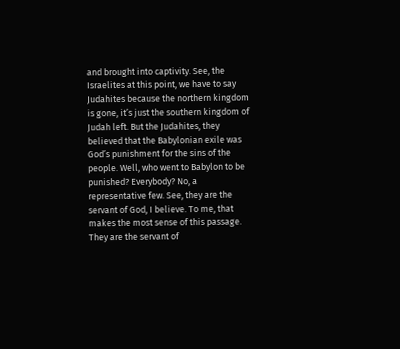and brought into captivity. See, the Israelites at this point, we have to say Judahites because the northern kingdom is gone, it’s just the southern kingdom of Judah left. But the Judahites, they believed that the Babylonian exile was God’s punishment for the sins of the people. Well, who went to Babylon to be punished? Everybody? No, a representative few. See, they are the servant of God, I believe. To me, that makes the most sense of this passage. They are the servant of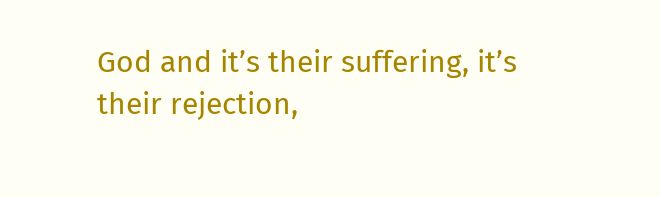God and it’s their suffering, it’s their rejection,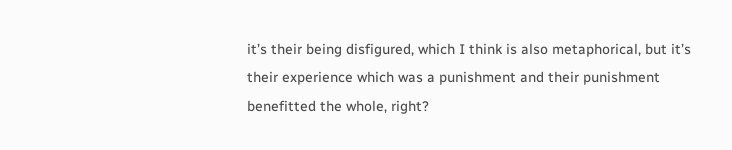it’s their being disfigured, which I think is also metaphorical, but it’s their experience which was a punishment and their punishment benefitted the whole, right?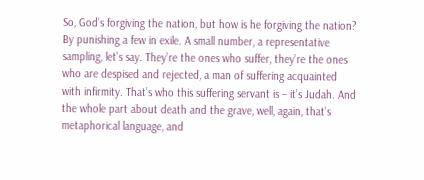So, God’s forgiving the nation, but how is he forgiving the nation? By punishing a few in exile. A small number, a representative sampling, let’s say. They’re the ones who suffer, they’re the ones who are despised and rejected, a man of suffering acquainted with infirmity. That’s who this suffering servant is – it’s Judah. And the whole part about death and the grave, well, again, that’s metaphorical language, and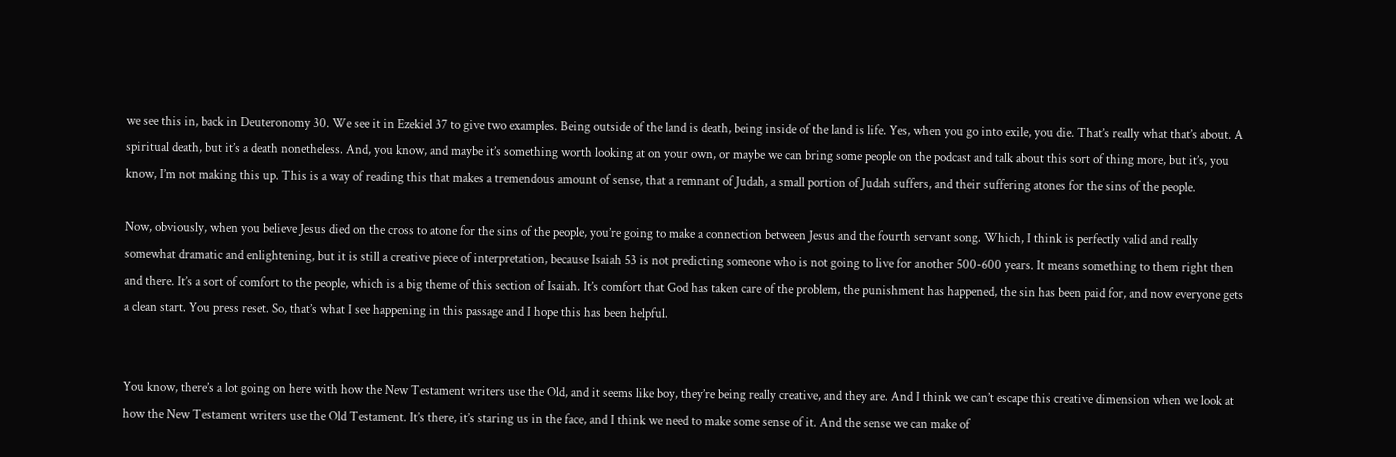we see this in, back in Deuteronomy 30. We see it in Ezekiel 37 to give two examples. Being outside of the land is death, being inside of the land is life. Yes, when you go into exile, you die. That’s really what that’s about. A spiritual death, but it’s a death nonetheless. And, you know, and maybe it’s something worth looking at on your own, or maybe we can bring some people on the podcast and talk about this sort of thing more, but it’s, you know, I’m not making this up. This is a way of reading this that makes a tremendous amount of sense, that a remnant of Judah, a small portion of Judah suffers, and their suffering atones for the sins of the people.

Now, obviously, when you believe Jesus died on the cross to atone for the sins of the people, you’re going to make a connection between Jesus and the fourth servant song. Which, I think is perfectly valid and really somewhat dramatic and enlightening, but it is still a creative piece of interpretation, because Isaiah 53 is not predicting someone who is not going to live for another 500-600 years. It means something to them right then and there. It’s a sort of comfort to the people, which is a big theme of this section of Isaiah. It’s comfort that God has taken care of the problem, the punishment has happened, the sin has been paid for, and now everyone gets a clean start. You press reset. So, that’s what I see happening in this passage and I hope this has been helpful.


You know, there’s a lot going on here with how the New Testament writers use the Old, and it seems like boy, they’re being really creative, and they are. And I think we can’t escape this creative dimension when we look at how the New Testament writers use the Old Testament. It’s there, it’s staring us in the face, and I think we need to make some sense of it. And the sense we can make of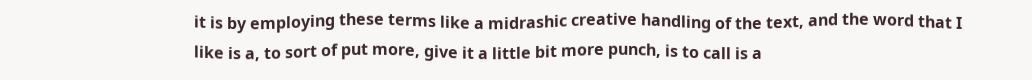it is by employing these terms like a midrashic creative handling of the text, and the word that I like is a, to sort of put more, give it a little bit more punch, is to call is a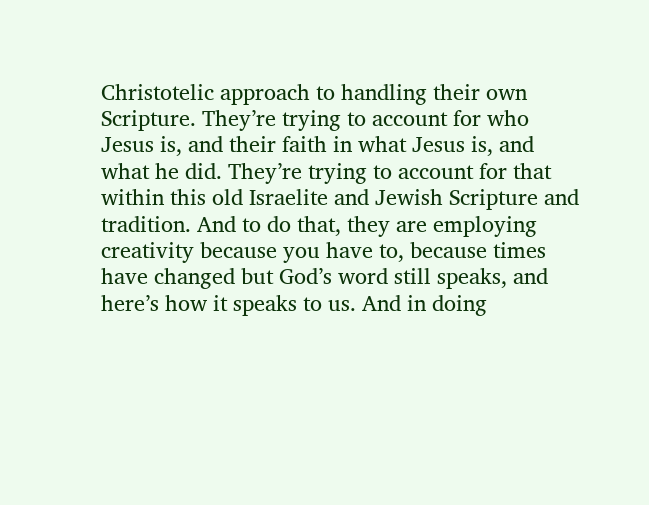Christotelic approach to handling their own Scripture. They’re trying to account for who Jesus is, and their faith in what Jesus is, and what he did. They’re trying to account for that within this old Israelite and Jewish Scripture and tradition. And to do that, they are employing creativity because you have to, because times have changed but God’s word still speaks, and here’s how it speaks to us. And in doing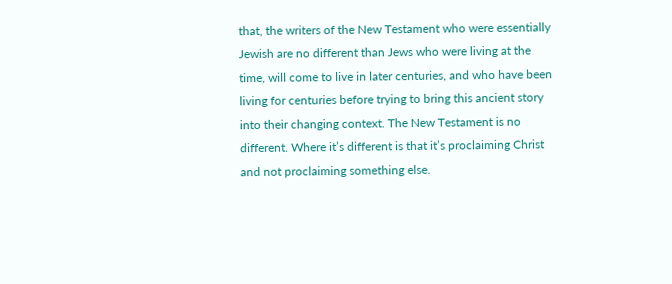that, the writers of the New Testament who were essentially Jewish are no different than Jews who were living at the time, will come to live in later centuries, and who have been living for centuries before trying to bring this ancient story into their changing context. The New Testament is no different. Where it’s different is that it’s proclaiming Christ and not proclaiming something else.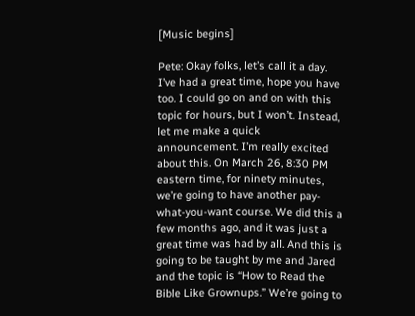[Music begins]

Pete: Okay folks, let’s call it a day. I’ve had a great time, hope you have too. I could go on and on with this topic for hours, but I won’t. Instead, let me make a quick announcement. I’m really excited about this. On March 26, 8:30 PM eastern time, for ninety minutes, we’re going to have another pay-what-you-want course. We did this a few months ago, and it was just a great time was had by all. And this is going to be taught by me and Jared and the topic is “How to Read the Bible Like Grownups.” We’re going to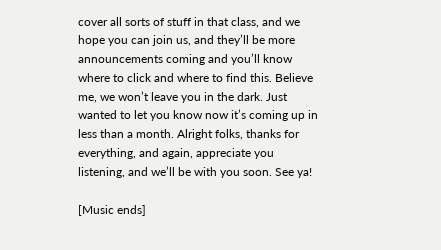cover all sorts of stuff in that class, and we hope you can join us, and they’ll be more announcements coming and you’ll know where to click and where to find this. Believe me, we won’t leave you in the dark. Just wanted to let you know now it’s coming up in less than a month. Alright folks, thanks for everything, and again, appreciate you listening, and we’ll be with you soon. See ya!

[Music ends]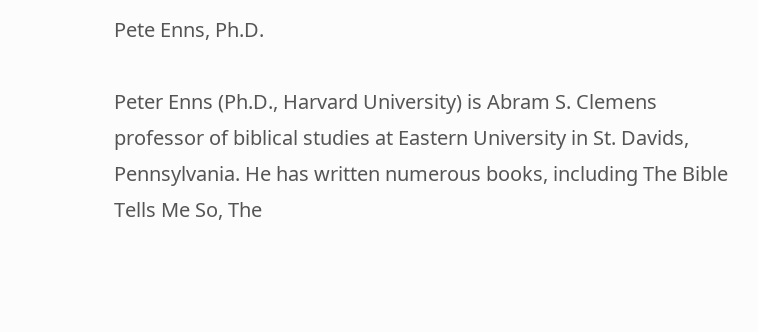Pete Enns, Ph.D.

Peter Enns (Ph.D., Harvard University) is Abram S. Clemens professor of biblical studies at Eastern University in St. Davids, Pennsylvania. He has written numerous books, including The Bible Tells Me So, The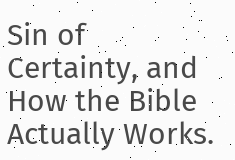Sin of Certainty, and How the Bible Actually Works.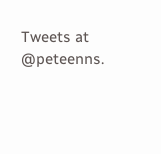Tweets at @peteenns.